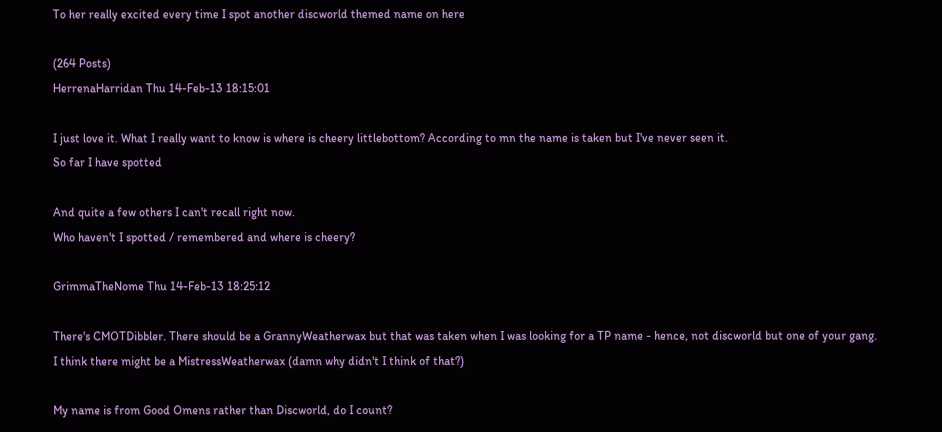To her really excited every time I spot another discworld themed name on here

(264 Posts)
HerrenaHarridan Thu 14-Feb-13 18:15:01

I just love it. What I really want to know is where is cheery littlebottom? According to mn the name is taken but I've never seen it.
So far I have spotted

And quite a few others I can't recall right now.
Who haven't I spotted / remembered and where is cheery?

GrimmaTheNome Thu 14-Feb-13 18:25:12

There's CMOTDibbler. There should be a GrannyWeatherwax but that was taken when I was looking for a TP name - hence, not discworld but one of your gang. I think there might be a MistressWeatherwax (damn why didn't I think of that?)

My name is from Good Omens rather than Discworld, do I count?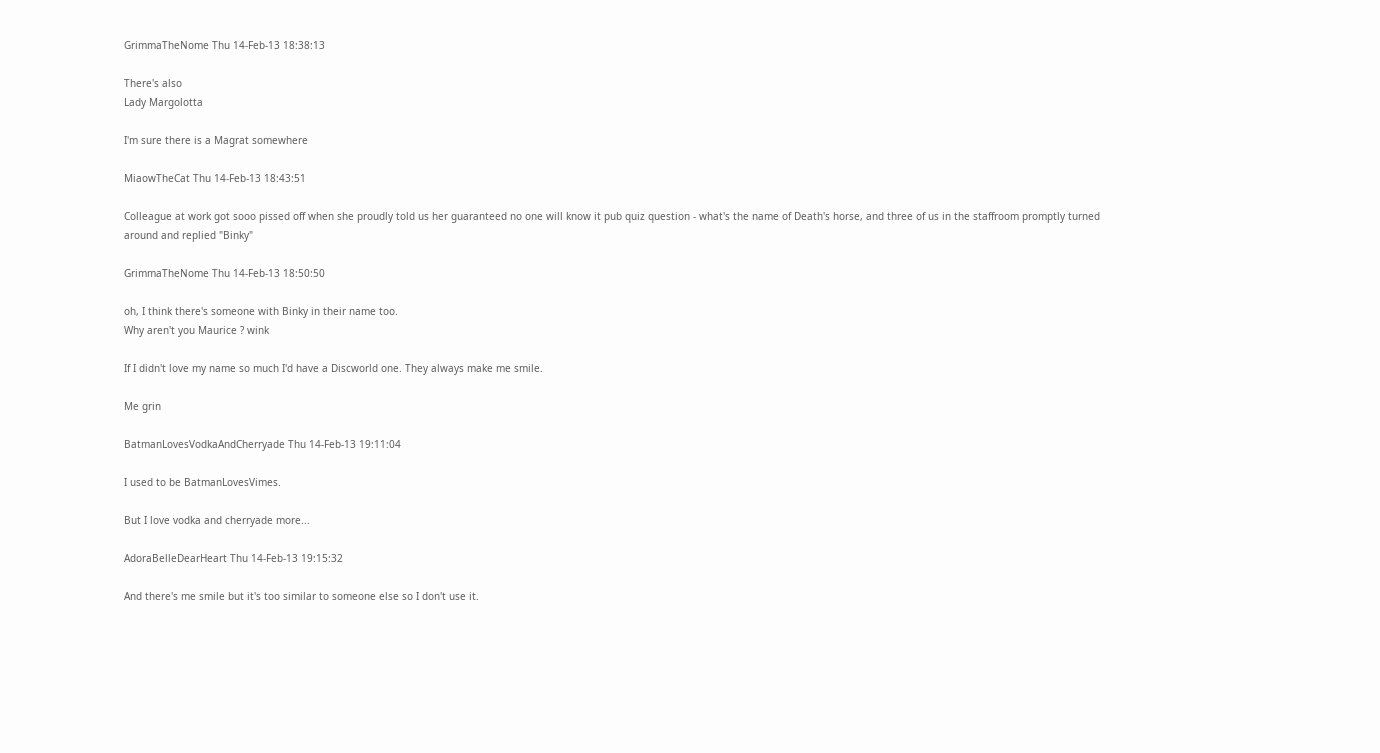GrimmaTheNome Thu 14-Feb-13 18:38:13

There's also
Lady Margolotta

I'm sure there is a Magrat somewhere

MiaowTheCat Thu 14-Feb-13 18:43:51

Colleague at work got sooo pissed off when she proudly told us her guaranteed no one will know it pub quiz question - what's the name of Death's horse, and three of us in the staffroom promptly turned around and replied "Binky"

GrimmaTheNome Thu 14-Feb-13 18:50:50

oh, I think there's someone with Binky in their name too.
Why aren't you Maurice ? wink

If I didn't love my name so much I'd have a Discworld one. They always make me smile.

Me grin

BatmanLovesVodkaAndCherryade Thu 14-Feb-13 19:11:04

I used to be BatmanLovesVimes.

But I love vodka and cherryade more...

AdoraBelleDearHeart Thu 14-Feb-13 19:15:32

And there's me smile but it's too similar to someone else so I don't use it.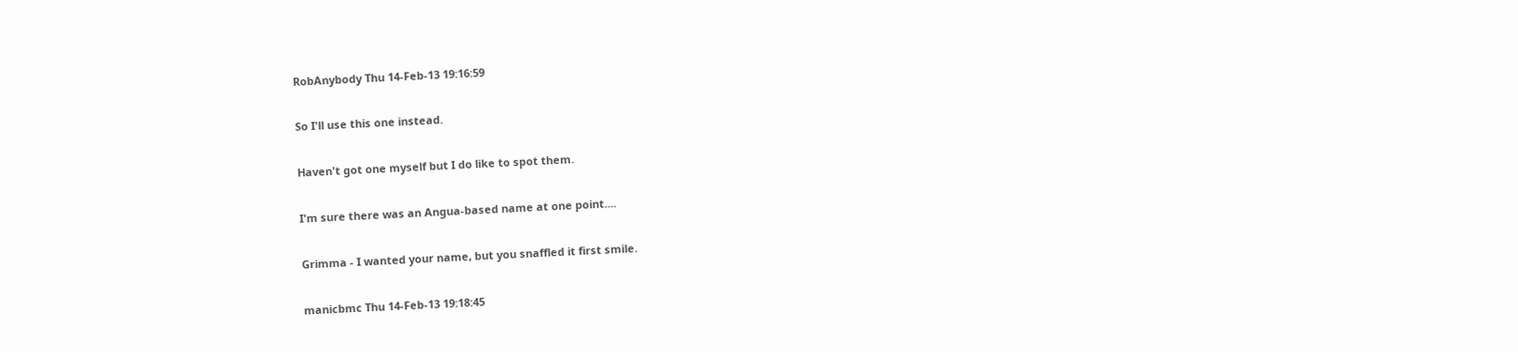RobAnybody Thu 14-Feb-13 19:16:59

So I'll use this one instead.

Haven't got one myself but I do like to spot them.

I'm sure there was an Angua-based name at one point....

Grimma - I wanted your name, but you snaffled it first smile.

manicbmc Thu 14-Feb-13 19:18:45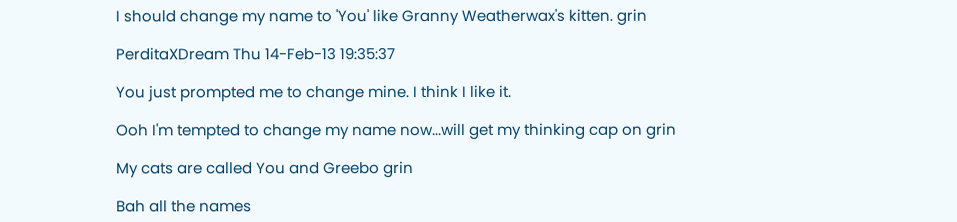I should change my name to 'You' like Granny Weatherwax's kitten. grin

PerditaXDream Thu 14-Feb-13 19:35:37

You just prompted me to change mine. I think I like it.

Ooh I'm tempted to change my name now...will get my thinking cap on grin

My cats are called You and Greebo grin

Bah all the names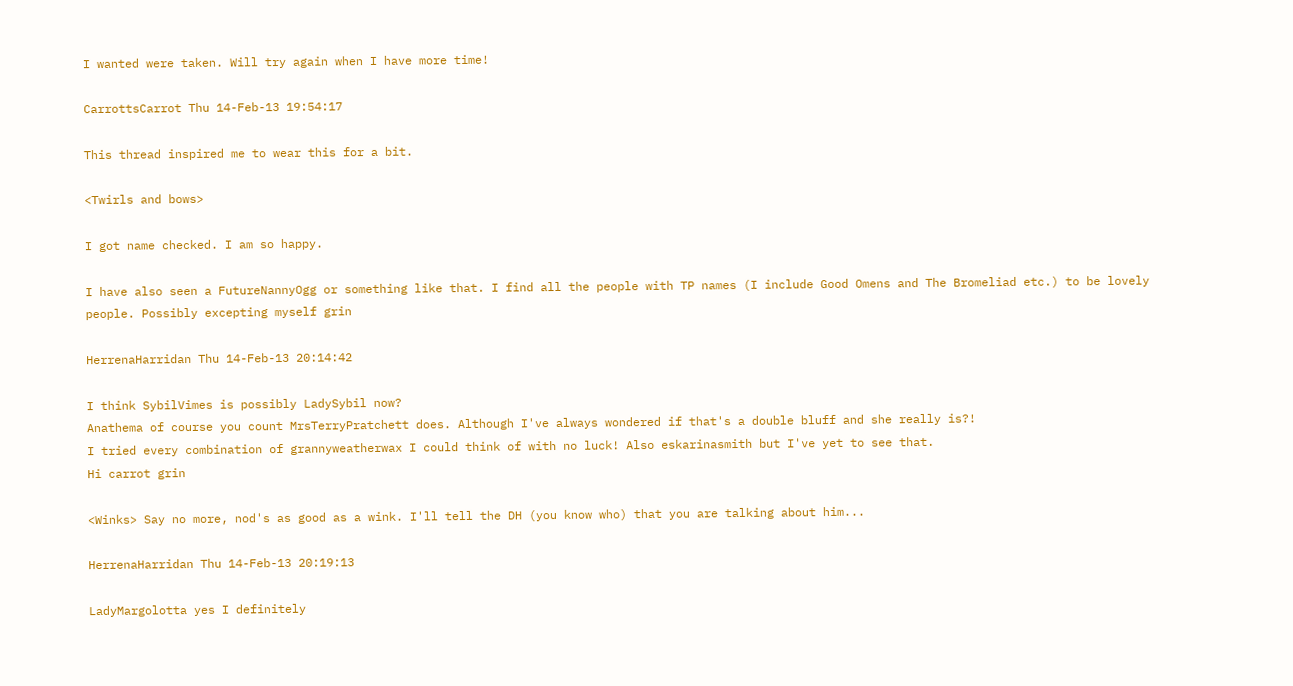I wanted were taken. Will try again when I have more time!

CarrottsCarrot Thu 14-Feb-13 19:54:17

This thread inspired me to wear this for a bit.

<Twirls and bows>

I got name checked. I am so happy.

I have also seen a FutureNannyOgg or something like that. I find all the people with TP names (I include Good Omens and The Bromeliad etc.) to be lovely people. Possibly excepting myself grin

HerrenaHarridan Thu 14-Feb-13 20:14:42

I think SybilVimes is possibly LadySybil now?
Anathema of course you count MrsTerryPratchett does. Although I've always wondered if that's a double bluff and she really is?!
I tried every combination of grannyweatherwax I could think of with no luck! Also eskarinasmith but I've yet to see that.
Hi carrot grin

<Winks> Say no more, nod's as good as a wink. I'll tell the DH (you know who) that you are talking about him...

HerrenaHarridan Thu 14-Feb-13 20:19:13

LadyMargolotta yes I definitely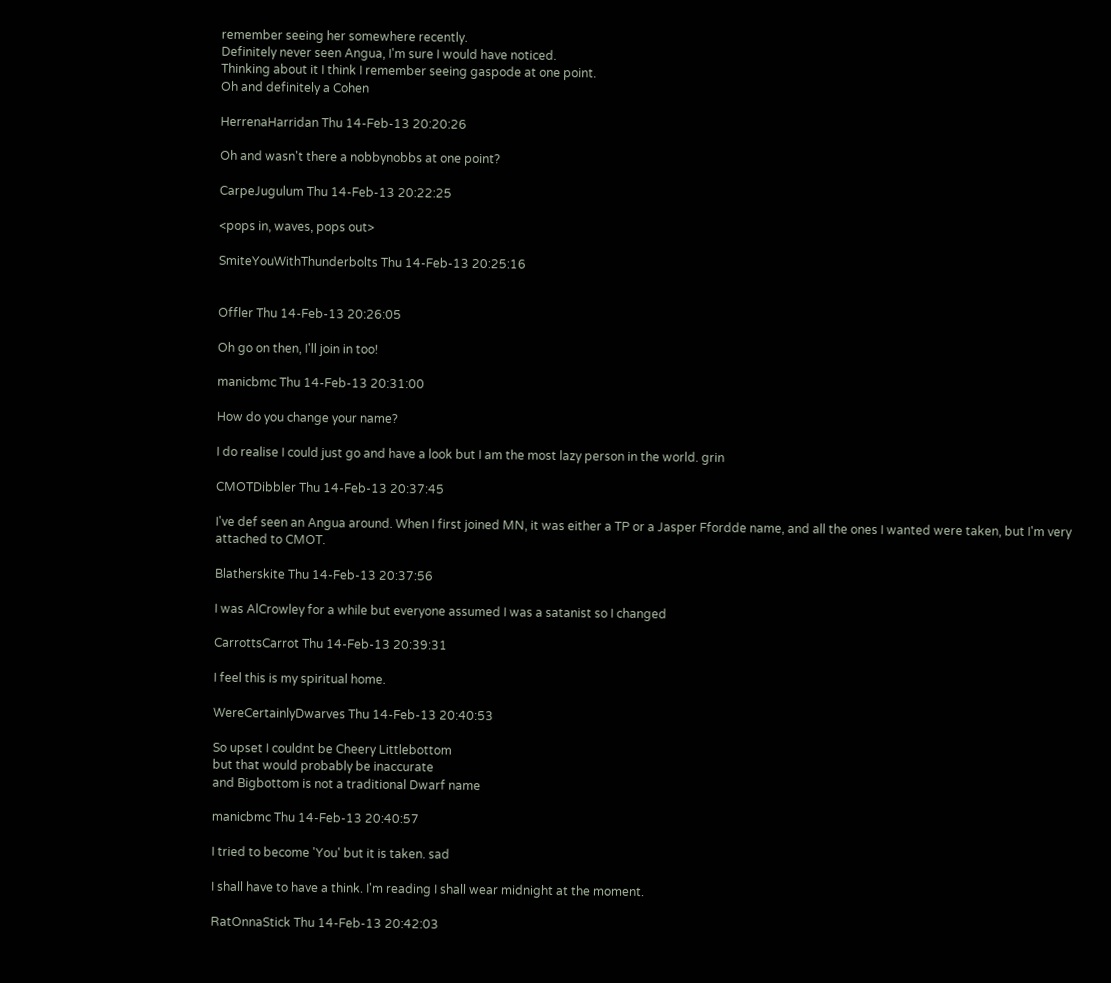remember seeing her somewhere recently.
Definitely never seen Angua, I'm sure I would have noticed.
Thinking about it I think I remember seeing gaspode at one point.
Oh and definitely a Cohen

HerrenaHarridan Thu 14-Feb-13 20:20:26

Oh and wasn't there a nobbynobbs at one point?

CarpeJugulum Thu 14-Feb-13 20:22:25

<pops in, waves, pops out>

SmiteYouWithThunderbolts Thu 14-Feb-13 20:25:16


Offler Thu 14-Feb-13 20:26:05

Oh go on then, I'll join in too!

manicbmc Thu 14-Feb-13 20:31:00

How do you change your name?

I do realise I could just go and have a look but I am the most lazy person in the world. grin

CMOTDibbler Thu 14-Feb-13 20:37:45

I've def seen an Angua around. When I first joined MN, it was either a TP or a Jasper Ffordde name, and all the ones I wanted were taken, but I'm very attached to CMOT.

Blatherskite Thu 14-Feb-13 20:37:56

I was AlCrowley for a while but everyone assumed I was a satanist so I changed

CarrottsCarrot Thu 14-Feb-13 20:39:31

I feel this is my spiritual home.

WereCertainlyDwarves Thu 14-Feb-13 20:40:53

So upset I couldnt be Cheery Littlebottom
but that would probably be inaccurate
and Bigbottom is not a traditional Dwarf name

manicbmc Thu 14-Feb-13 20:40:57

I tried to become 'You' but it is taken. sad

I shall have to have a think. I'm reading I shall wear midnight at the moment.

RatOnnaStick Thu 14-Feb-13 20:42:03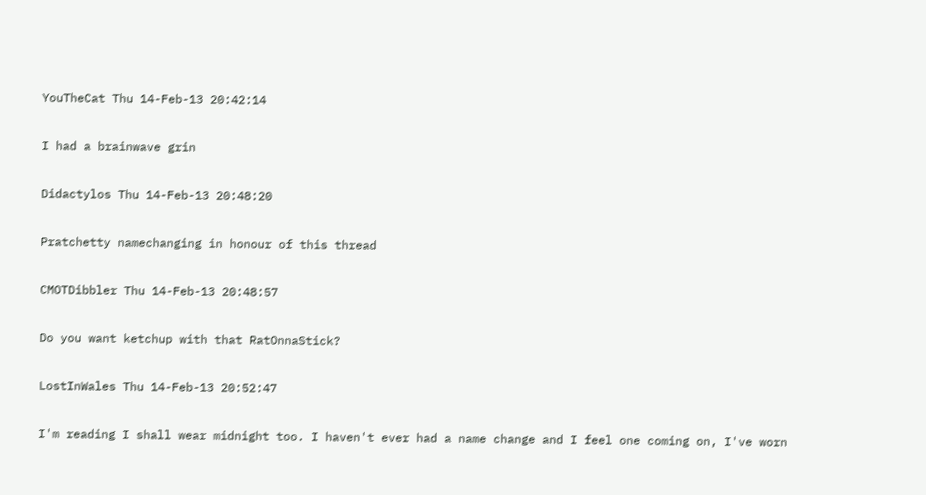YouTheCat Thu 14-Feb-13 20:42:14

I had a brainwave grin

Didactylos Thu 14-Feb-13 20:48:20

Pratchetty namechanging in honour of this thread

CMOTDibbler Thu 14-Feb-13 20:48:57

Do you want ketchup with that RatOnnaStick?

LostInWales Thu 14-Feb-13 20:52:47

I'm reading I shall wear midnight too. I haven't ever had a name change and I feel one coming on, I've worn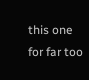this one for far too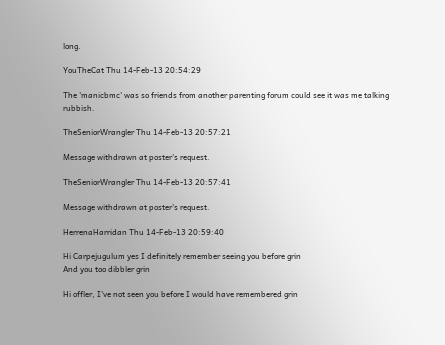long.

YouTheCat Thu 14-Feb-13 20:54:29

The 'manicbmc' was so friends from another parenting forum could see it was me talking rubbish.

TheSeniorWrangler Thu 14-Feb-13 20:57:21

Message withdrawn at poster's request.

TheSeniorWrangler Thu 14-Feb-13 20:57:41

Message withdrawn at poster's request.

HerrenaHarridan Thu 14-Feb-13 20:59:40

Hi Carpejugulum yes I definitely remember seeing you before grin
And you too dibbler grin

Hi offler, I've not seen you before I would have remembered grin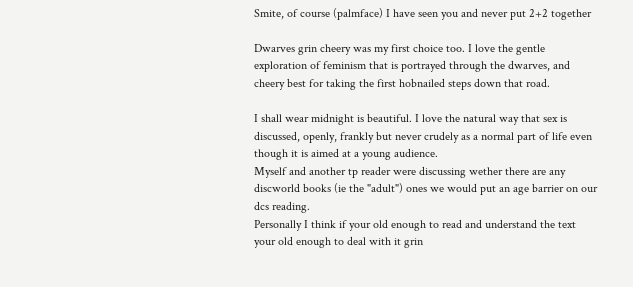Smite, of course (palmface) I have seen you and never put 2+2 together

Dwarves grin cheery was my first choice too. I love the gentle exploration of feminism that is portrayed through the dwarves, and cheery best for taking the first hobnailed steps down that road.

I shall wear midnight is beautiful. I love the natural way that sex is discussed, openly, frankly but never crudely as a normal part of life even though it is aimed at a young audience.
Myself and another tp reader were discussing wether there are any discworld books (ie the "adult") ones we would put an age barrier on our dcs reading.
Personally I think if your old enough to read and understand the text your old enough to deal with it grin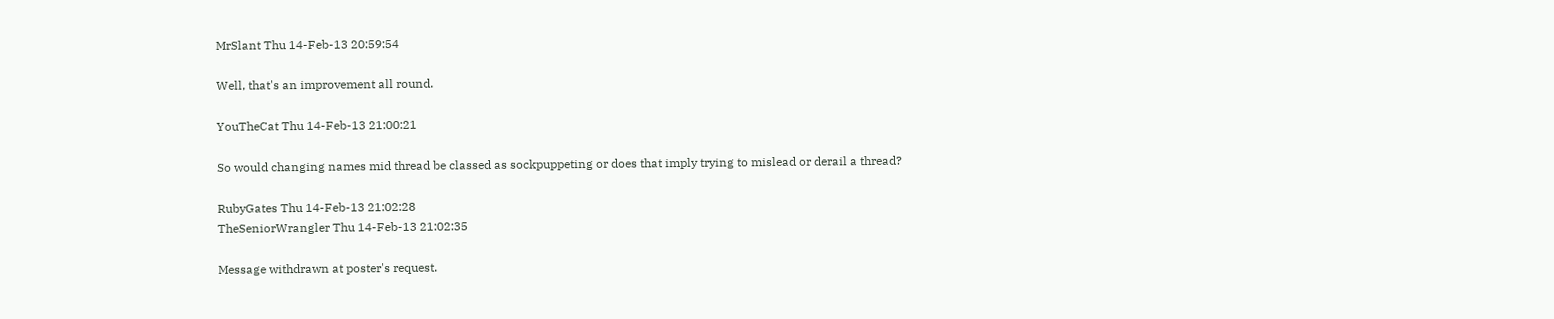MrSlant Thu 14-Feb-13 20:59:54

Well, that's an improvement all round.

YouTheCat Thu 14-Feb-13 21:00:21

So would changing names mid thread be classed as sockpuppeting or does that imply trying to mislead or derail a thread?

RubyGates Thu 14-Feb-13 21:02:28
TheSeniorWrangler Thu 14-Feb-13 21:02:35

Message withdrawn at poster's request.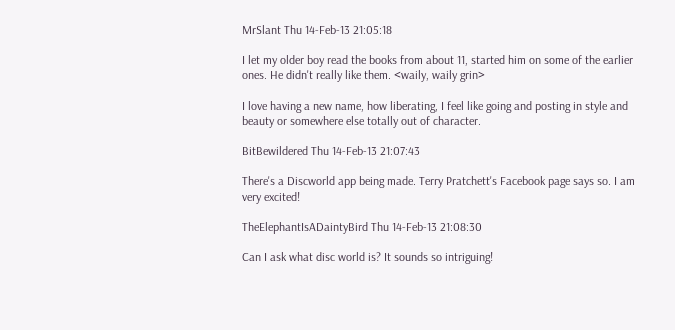MrSlant Thu 14-Feb-13 21:05:18

I let my older boy read the books from about 11, started him on some of the earlier ones. He didn't really like them. <waily, waily grin>

I love having a new name, how liberating, I feel like going and posting in style and beauty or somewhere else totally out of character.

BitBewildered Thu 14-Feb-13 21:07:43

There's a Discworld app being made. Terry Pratchett's Facebook page says so. I am very excited!

TheElephantIsADaintyBird Thu 14-Feb-13 21:08:30

Can I ask what disc world is? It sounds so intriguing!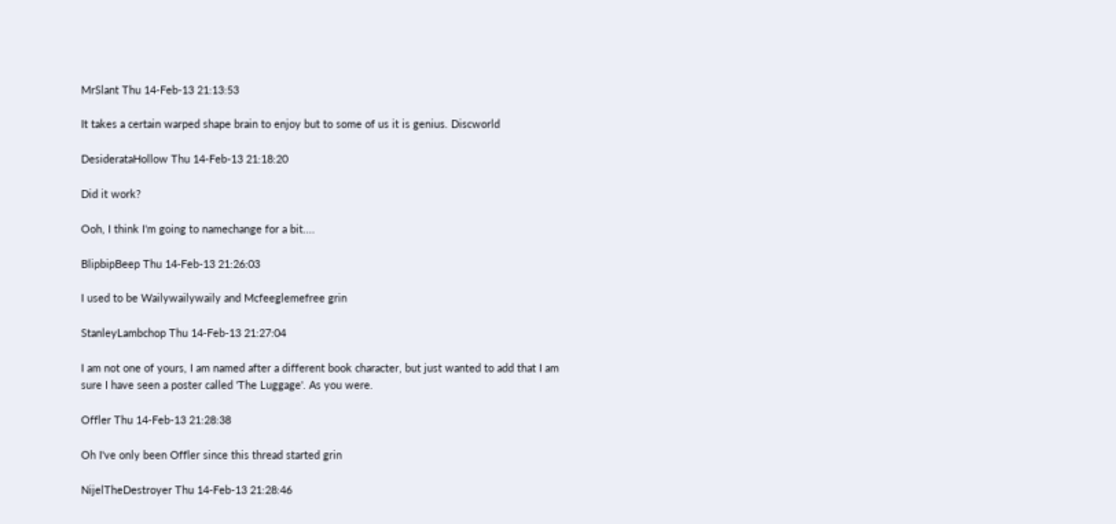MrSlant Thu 14-Feb-13 21:13:53

It takes a certain warped shape brain to enjoy but to some of us it is genius. Discworld

DesiderataHollow Thu 14-Feb-13 21:18:20

Did it work?

Ooh, I think I'm going to namechange for a bit....

BlipbipBeep Thu 14-Feb-13 21:26:03

I used to be Wailywailywaily and Mcfeeglemefree grin

StanleyLambchop Thu 14-Feb-13 21:27:04

I am not one of yours, I am named after a different book character, but just wanted to add that I am sure I have seen a poster called 'The Luggage'. As you were.

Offler Thu 14-Feb-13 21:28:38

Oh I've only been Offler since this thread started grin

NijelTheDestroyer Thu 14-Feb-13 21:28:46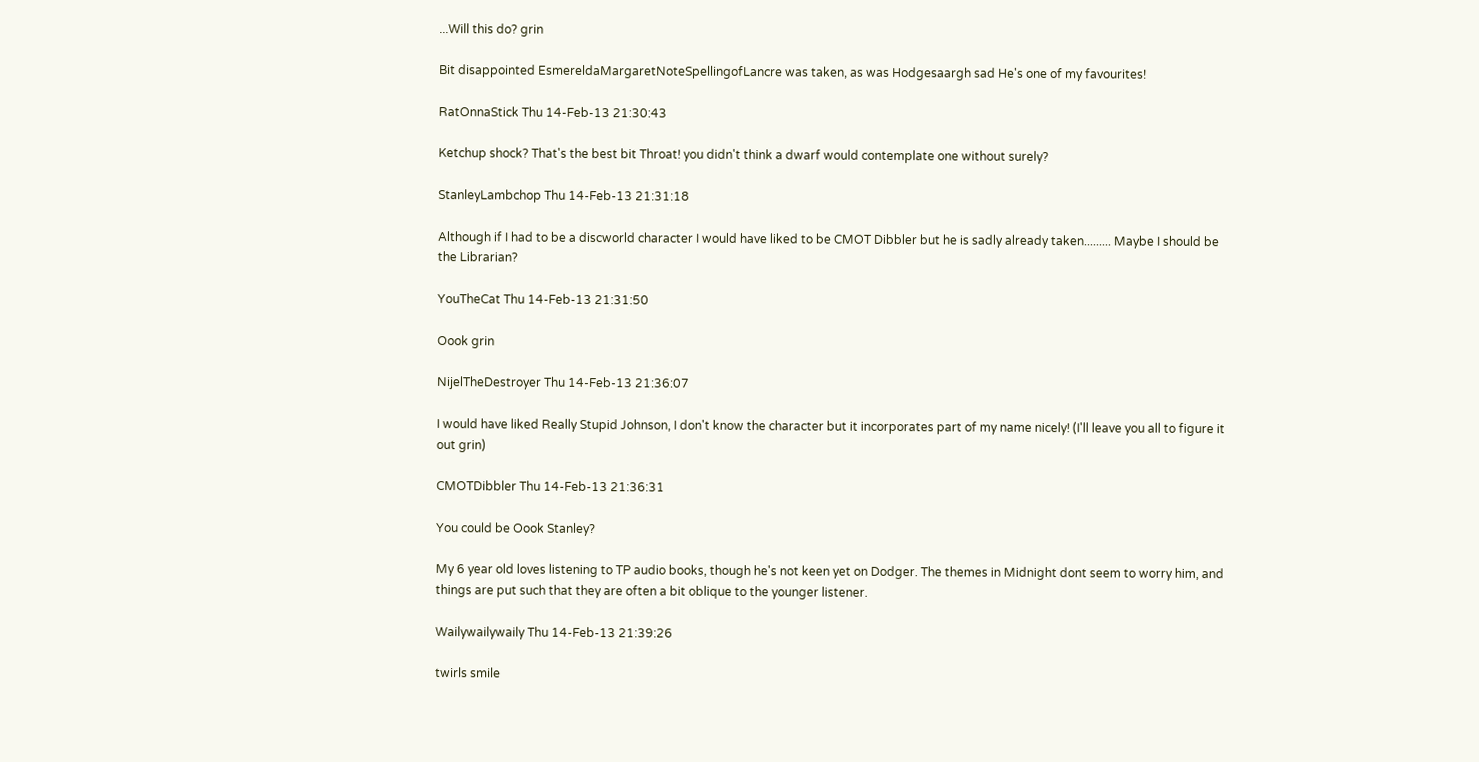...Will this do? grin

Bit disappointed EsmereldaMargaretNoteSpellingofLancre was taken, as was Hodgesaargh sad He's one of my favourites!

RatOnnaStick Thu 14-Feb-13 21:30:43

Ketchup shock? That's the best bit Throat! you didn't think a dwarf would contemplate one without surely?

StanleyLambchop Thu 14-Feb-13 21:31:18

Although if I had to be a discworld character I would have liked to be CMOT Dibbler but he is sadly already taken......... Maybe I should be the Librarian?

YouTheCat Thu 14-Feb-13 21:31:50

Oook grin

NijelTheDestroyer Thu 14-Feb-13 21:36:07

I would have liked Really Stupid Johnson, I don't know the character but it incorporates part of my name nicely! (I'll leave you all to figure it out grin)

CMOTDibbler Thu 14-Feb-13 21:36:31

You could be Oook Stanley?

My 6 year old loves listening to TP audio books, though he's not keen yet on Dodger. The themes in Midnight dont seem to worry him, and things are put such that they are often a bit oblique to the younger listener.

Wailywailywaily Thu 14-Feb-13 21:39:26

twirls smile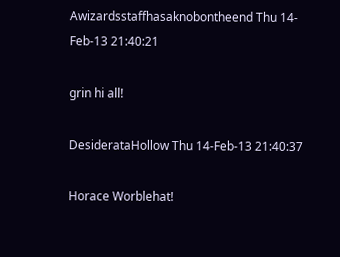Awizardsstaffhasaknobontheend Thu 14-Feb-13 21:40:21

grin hi all!

DesiderataHollow Thu 14-Feb-13 21:40:37

Horace Worblehat!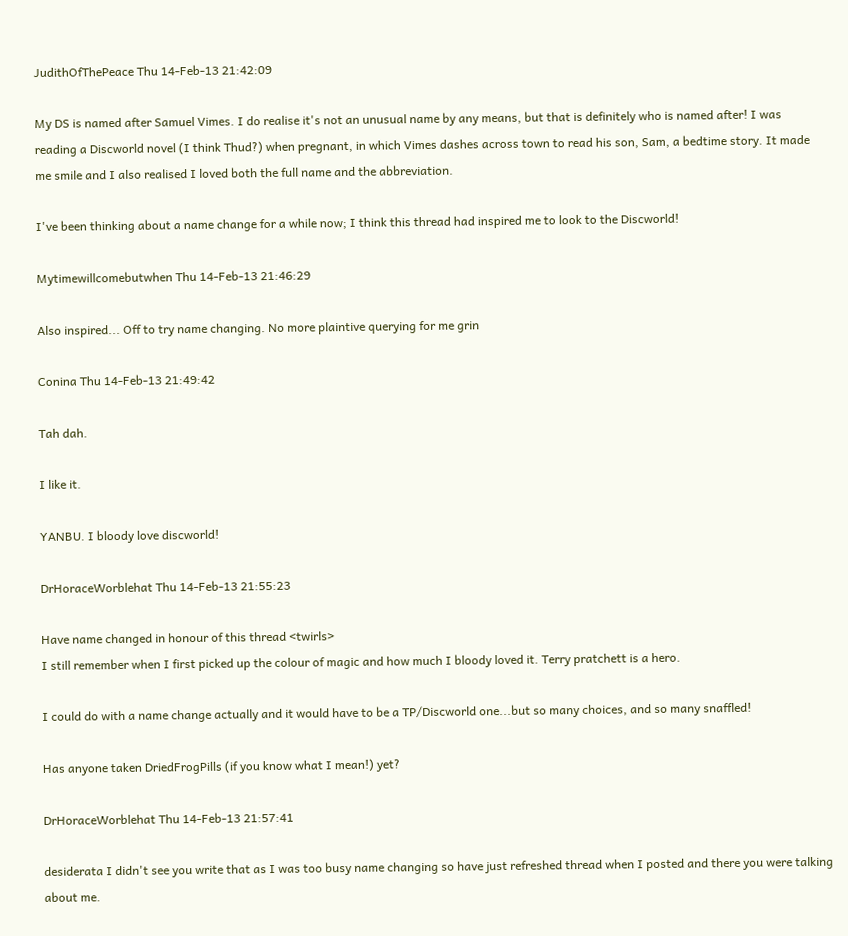JudithOfThePeace Thu 14-Feb-13 21:42:09

My DS is named after Samuel Vimes. I do realise it's not an unusual name by any means, but that is definitely who is named after! I was reading a Discworld novel (I think Thud?) when pregnant, in which Vimes dashes across town to read his son, Sam, a bedtime story. It made me smile and I also realised I loved both the full name and the abbreviation.

I've been thinking about a name change for a while now; I think this thread had inspired me to look to the Discworld!

Mytimewillcomebutwhen Thu 14-Feb-13 21:46:29

Also inspired... Off to try name changing. No more plaintive querying for me grin

Conina Thu 14-Feb-13 21:49:42

Tah dah.

I like it.

YANBU. I bloody love discworld!

DrHoraceWorblehat Thu 14-Feb-13 21:55:23

Have name changed in honour of this thread <twirls>
I still remember when I first picked up the colour of magic and how much I bloody loved it. Terry pratchett is a hero.

I could do with a name change actually and it would have to be a TP/Discworld one...but so many choices, and so many snaffled!

Has anyone taken DriedFrogPills (if you know what I mean!) yet?

DrHoraceWorblehat Thu 14-Feb-13 21:57:41

desiderata I didn't see you write that as I was too busy name changing so have just refreshed thread when I posted and there you were talking about me.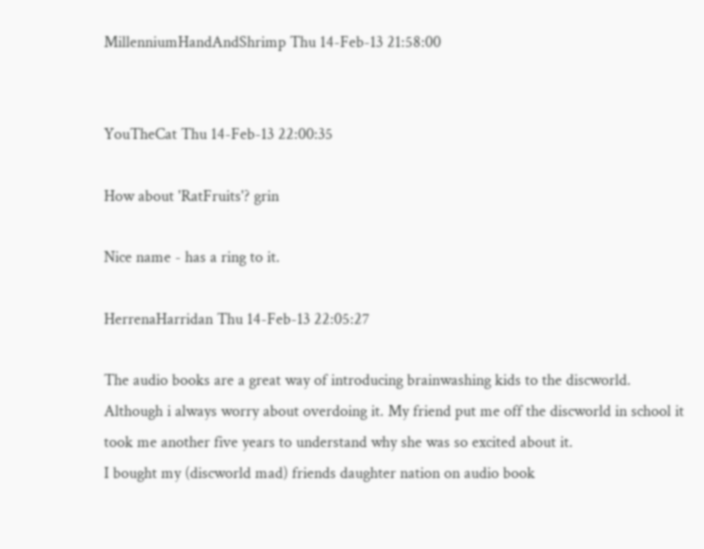MillenniumHandAndShrimp Thu 14-Feb-13 21:58:00


YouTheCat Thu 14-Feb-13 22:00:35

How about 'RatFruits'? grin

Nice name - has a ring to it.

HerrenaHarridan Thu 14-Feb-13 22:05:27

The audio books are a great way of introducing brainwashing kids to the discworld.
Although i always worry about overdoing it. My friend put me off the discworld in school it took me another five years to understand why she was so excited about it.
I bought my (discworld mad) friends daughter nation on audio book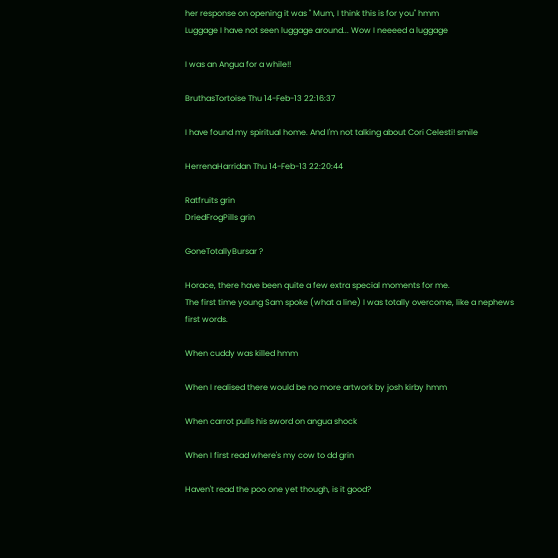her response on opening it was " Mum, I think this is for you" hmm
Luggage I have not seen luggage around... Wow I neeeed a luggage

I was an Angua for a while!!

BruthasTortoise Thu 14-Feb-13 22:16:37

I have found my spiritual home. And I'm not talking about Cori Celesti! smile

HerrenaHarridan Thu 14-Feb-13 22:20:44

Ratfruits grin
DriedFrogPills grin

GoneTotallyBursar ?

Horace, there have been quite a few extra special moments for me.
The first time young Sam spoke (what a line) I was totally overcome, like a nephews first words.

When cuddy was killed hmm

When I realised there would be no more artwork by josh kirby hmm

When carrot pulls his sword on angua shock

When I first read where's my cow to dd grin

Haven't read the poo one yet though, is it good?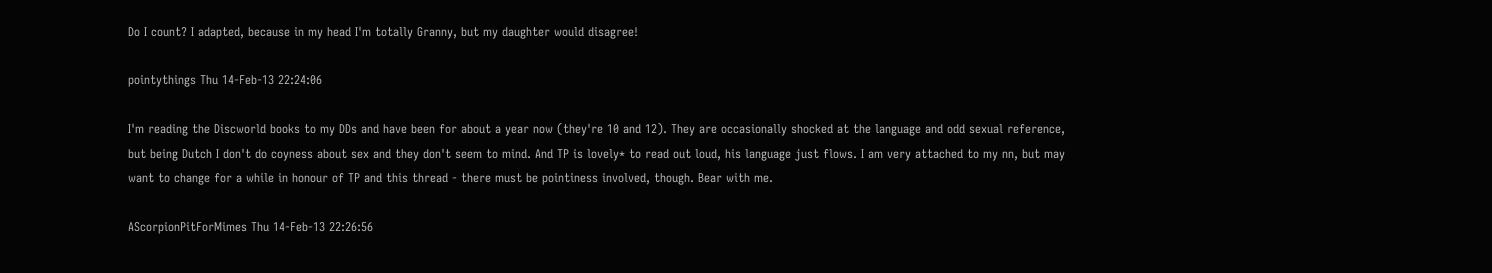Do I count? I adapted, because in my head I'm totally Granny, but my daughter would disagree!

pointythings Thu 14-Feb-13 22:24:06

I'm reading the Discworld books to my DDs and have been for about a year now (they're 10 and 12). They are occasionally shocked at the language and odd sexual reference, but being Dutch I don't do coyness about sex and they don't seem to mind. And TP is lovely* to read out loud, his language just flows. I am very attached to my nn, but may want to change for a while in honour of TP and this thread - there must be pointiness involved, though. Bear with me.

AScorpionPitForMimes Thu 14-Feb-13 22:26:56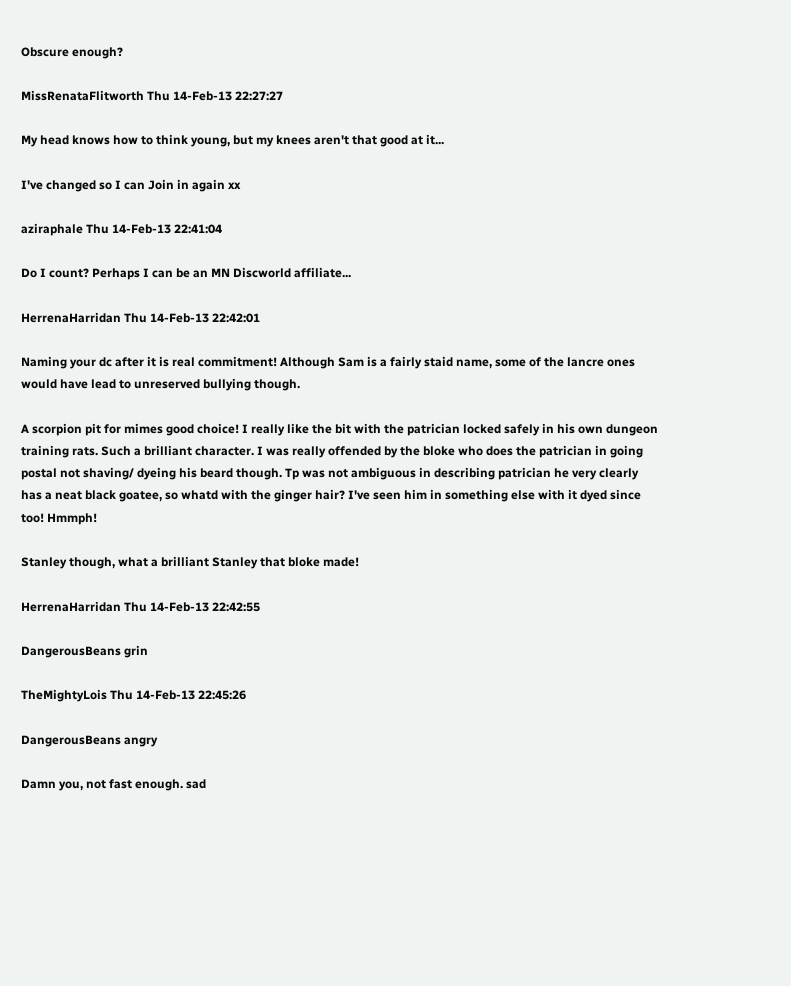Obscure enough?

MissRenataFlitworth Thu 14-Feb-13 22:27:27

My head knows how to think young, but my knees aren't that good at it...

I've changed so I can Join in again xx

aziraphale Thu 14-Feb-13 22:41:04

Do I count? Perhaps I can be an MN Discworld affiliate...

HerrenaHarridan Thu 14-Feb-13 22:42:01

Naming your dc after it is real commitment! Although Sam is a fairly staid name, some of the lancre ones would have lead to unreserved bullying though.

A scorpion pit for mimes good choice! I really like the bit with the patrician locked safely in his own dungeon training rats. Such a brilliant character. I was really offended by the bloke who does the patrician in going postal not shaving/ dyeing his beard though. Tp was not ambiguous in describing patrician he very clearly has a neat black goatee, so whatd with the ginger hair? I've seen him in something else with it dyed since too! Hmmph!

Stanley though, what a brilliant Stanley that bloke made!

HerrenaHarridan Thu 14-Feb-13 22:42:55

DangerousBeans grin

TheMightyLois Thu 14-Feb-13 22:45:26

DangerousBeans angry

Damn you, not fast enough. sad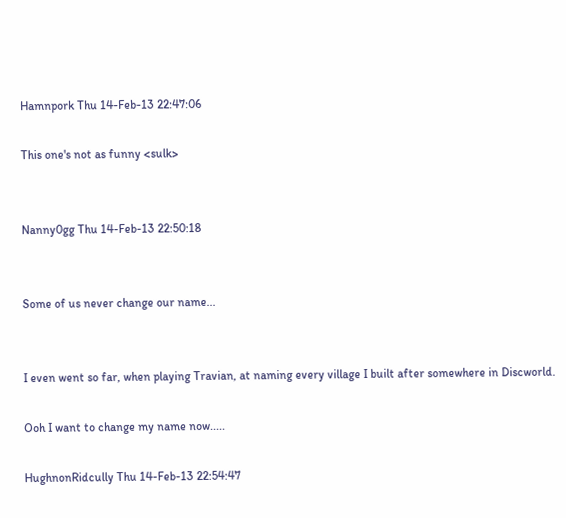Hamnpork Thu 14-Feb-13 22:47:06

This one's not as funny <sulk>


Nanny0gg Thu 14-Feb-13 22:50:18


Some of us never change our name...


I even went so far, when playing Travian, at naming every village I built after somewhere in Discworld.

Ooh I want to change my name now.....

HughnonRidcully Thu 14-Feb-13 22:54:47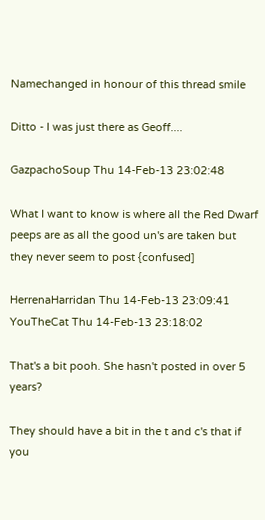Namechanged in honour of this thread smile

Ditto - I was just there as Geoff....

GazpachoSoup Thu 14-Feb-13 23:02:48

What I want to know is where all the Red Dwarf peeps are as all the good un's are taken but they never seem to post {confused]

HerrenaHarridan Thu 14-Feb-13 23:09:41
YouTheCat Thu 14-Feb-13 23:18:02

That's a bit pooh. She hasn't posted in over 5 years?

They should have a bit in the t and c's that if you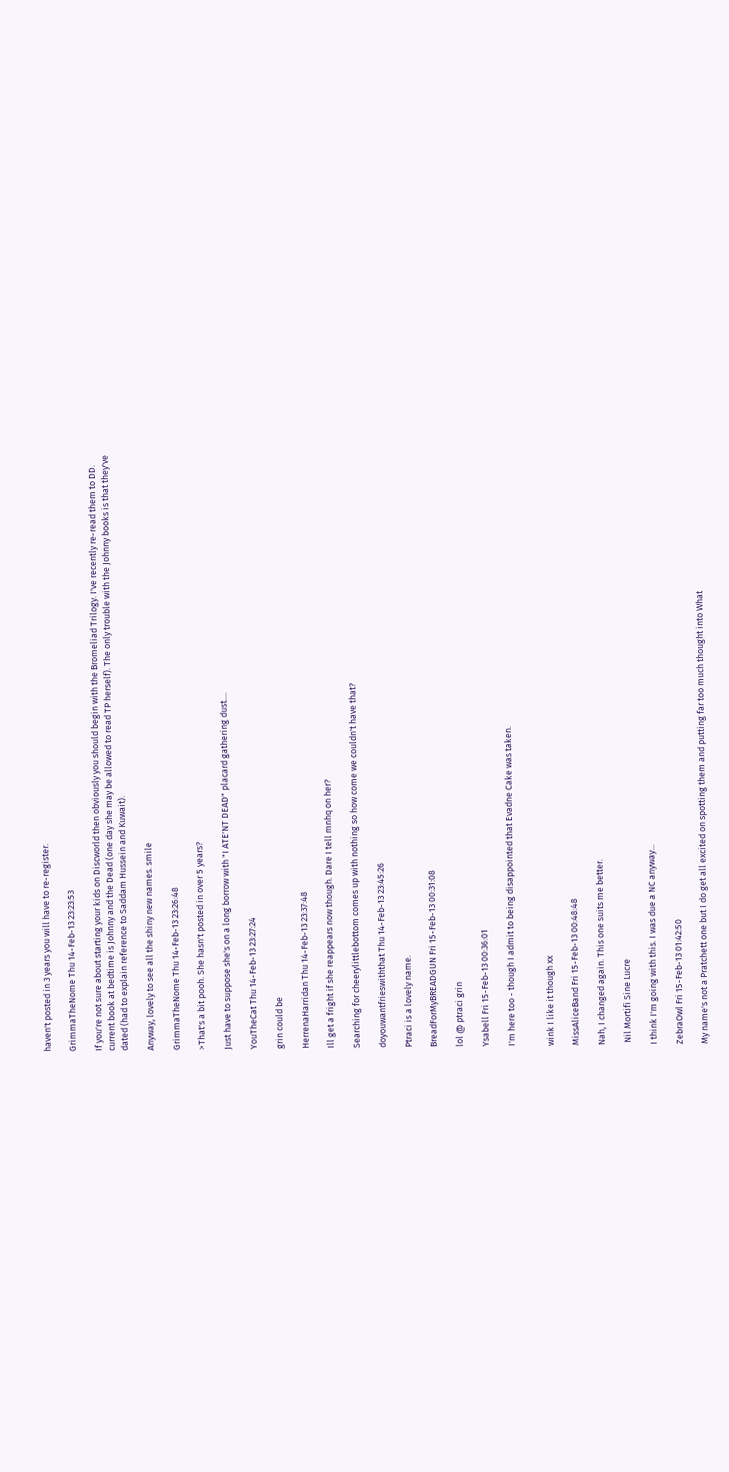haven't posted in 3 years you will have to re-register.

GrimmaTheNome Thu 14-Feb-13 23:23:53

If you're not sure about starting your kids on Discworld then obviously you should begin with the Bromeliad Trilogy. I've recently re-read them to DD. current book at bedtime is Johnny and the Dead (one day she may be allowed to read TP herself). The only trouble with the Johnny books is that they've dated (had to explain reference to Saddam Hussein and Kuwait).

Anyway, lovely to see all the shiny new names. smile

GrimmaTheNome Thu 14-Feb-13 23:26:48

>That's a bit pooh. She hasn't posted in over 5 years?

Just have to suppose she's on a long borrow with "I ATE'NT DEAD" placard gathering dust....

YouTheCat Thu 14-Feb-13 23:27:24

grin could be

HerrenaHarridan Thu 14-Feb-13 23:37:48

Ill get a fright if she reappears now though. Dare I tell mnhq on her?

Searching for cheerylittlebottom comes up with nothing so how come we couldn't have that?

doyouwantfrieswiththat Thu 14-Feb-13 23:45:26

Ptraci is a lovely name.

BreadForMyBREADGUN Fri 15-Feb-13 00:31:08

lol @ ptraci grin

Ysabell Fri 15-Feb-13 00:36:01

I'm here too - though I admit to being disappointed that Evadne Cake was taken.


wink I like it though xx

MissAliceBand Fri 15-Feb-13 00:48:48

Nah, I changed again. This one suits me better.

 Nil Mortifi Sine Lucre

I think I'm going with this. I was due a NC anyway...

ZebraOwl Fri 15-Feb-13 01:42:50

My name's not a Pratchett one but I do get all excited on spotting them and putting far too much thought into What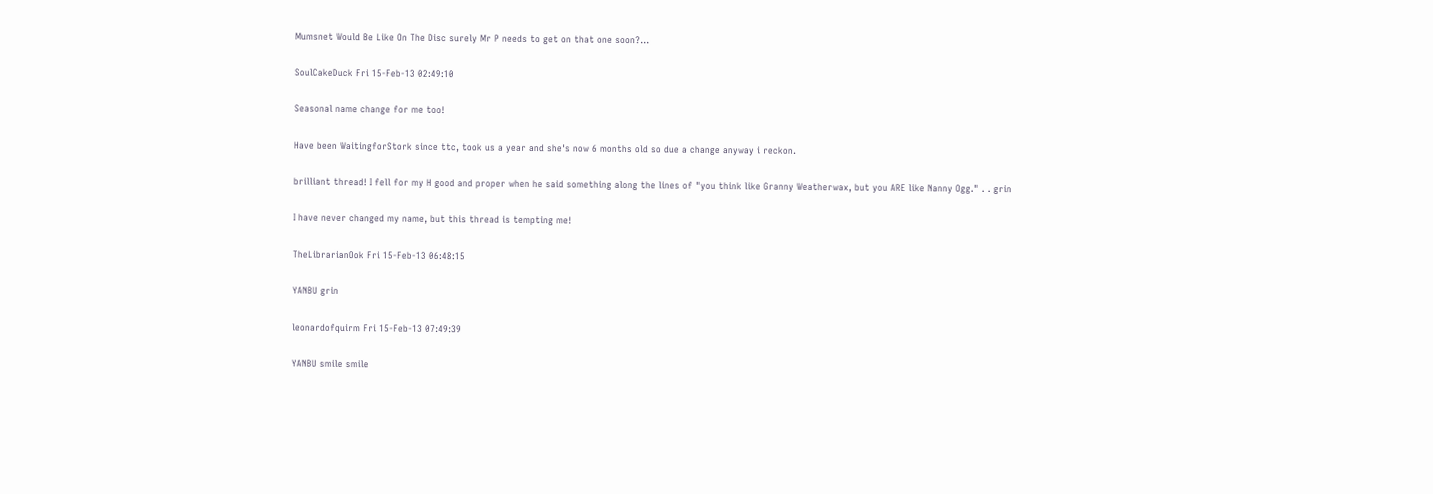Mumsnet Would Be Like On The Disc surely Mr P needs to get on that one soon?...

SoulCakeDuck Fri 15-Feb-13 02:49:10

Seasonal name change for me too!

Have been WaitingforStork since ttc, took us a year and she's now 6 months old so due a change anyway i reckon.

brilliant thread! I fell for my H good and proper when he said something along the lines of "you think like Granny Weatherwax, but you ARE like Nanny Ogg." . . grin

I have never changed my name, but this thread is tempting me!

TheLibrarianOok Fri 15-Feb-13 06:48:15

YANBU grin

leonardofquirm Fri 15-Feb-13 07:49:39

YANBU smile smile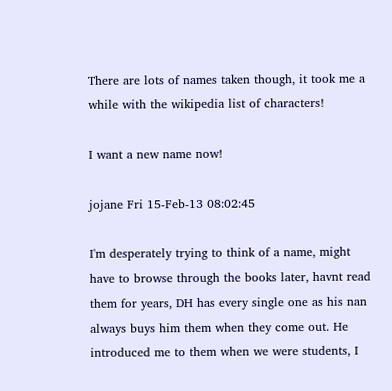There are lots of names taken though, it took me a while with the wikipedia list of characters!

I want a new name now!

jojane Fri 15-Feb-13 08:02:45

I'm desperately trying to think of a name, might have to browse through the books later, havnt read them for years, DH has every single one as his nan always buys him them when they come out. He introduced me to them when we were students, I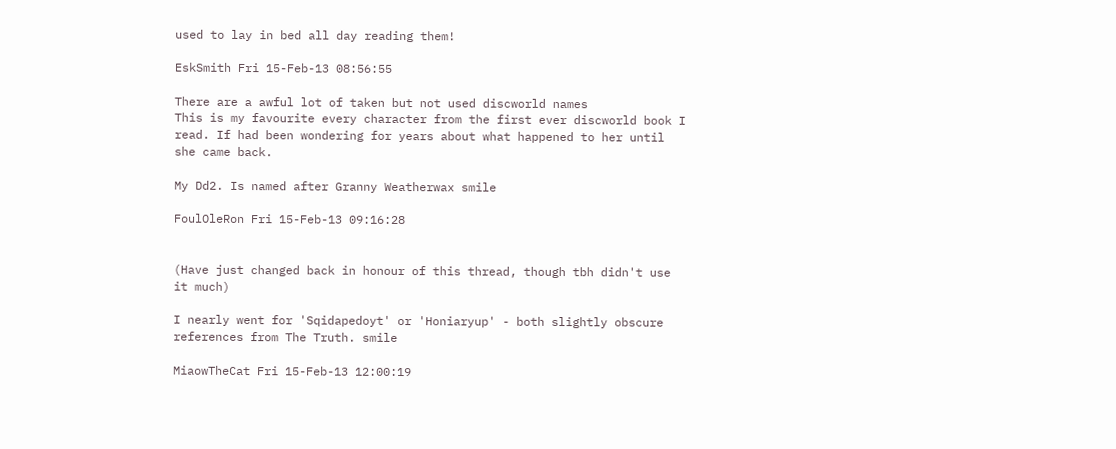used to lay in bed all day reading them!

EskSmith Fri 15-Feb-13 08:56:55

There are a awful lot of taken but not used discworld names
This is my favourite every character from the first ever discworld book I read. If had been wondering for years about what happened to her until she came back.

My Dd2. Is named after Granny Weatherwax smile

FoulOleRon Fri 15-Feb-13 09:16:28


(Have just changed back in honour of this thread, though tbh didn't use it much)

I nearly went for 'Sqidapedoyt' or 'Honiaryup' - both slightly obscure references from The Truth. smile

MiaowTheCat Fri 15-Feb-13 12:00:19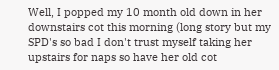Well, I popped my 10 month old down in her downstairs cot this morning (long story but my SPD's so bad I don't trust myself taking her upstairs for naps so have her old cot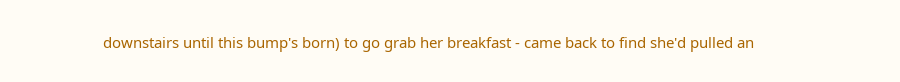downstairs until this bump's born) to go grab her breakfast - came back to find she'd pulled an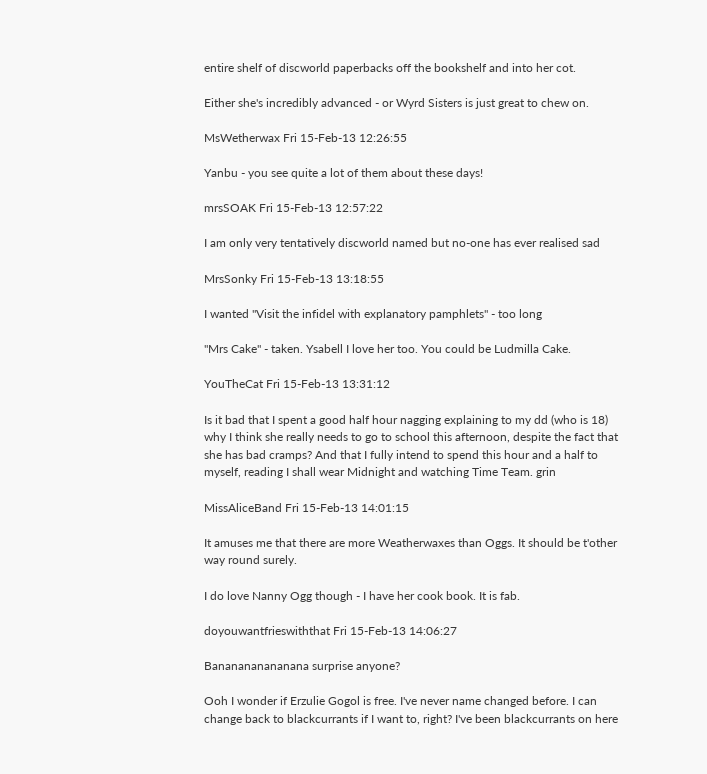entire shelf of discworld paperbacks off the bookshelf and into her cot.

Either she's incredibly advanced - or Wyrd Sisters is just great to chew on.

MsWetherwax Fri 15-Feb-13 12:26:55

Yanbu - you see quite a lot of them about these days!

mrsSOAK Fri 15-Feb-13 12:57:22

I am only very tentatively discworld named but no-one has ever realised sad

MrsSonky Fri 15-Feb-13 13:18:55

I wanted "Visit the infidel with explanatory pamphlets" - too long

"Mrs Cake" - taken. Ysabell I love her too. You could be Ludmilla Cake.

YouTheCat Fri 15-Feb-13 13:31:12

Is it bad that I spent a good half hour nagging explaining to my dd (who is 18) why I think she really needs to go to school this afternoon, despite the fact that she has bad cramps? And that I fully intend to spend this hour and a half to myself, reading I shall wear Midnight and watching Time Team. grin

MissAliceBand Fri 15-Feb-13 14:01:15

It amuses me that there are more Weatherwaxes than Oggs. It should be t'other way round surely.

I do love Nanny Ogg though - I have her cook book. It is fab.

doyouwantfrieswiththat Fri 15-Feb-13 14:06:27

Bananananananana surprise anyone?

Ooh I wonder if Erzulie Gogol is free. I've never name changed before. I can change back to blackcurrants if I want to, right? I've been blackcurrants on here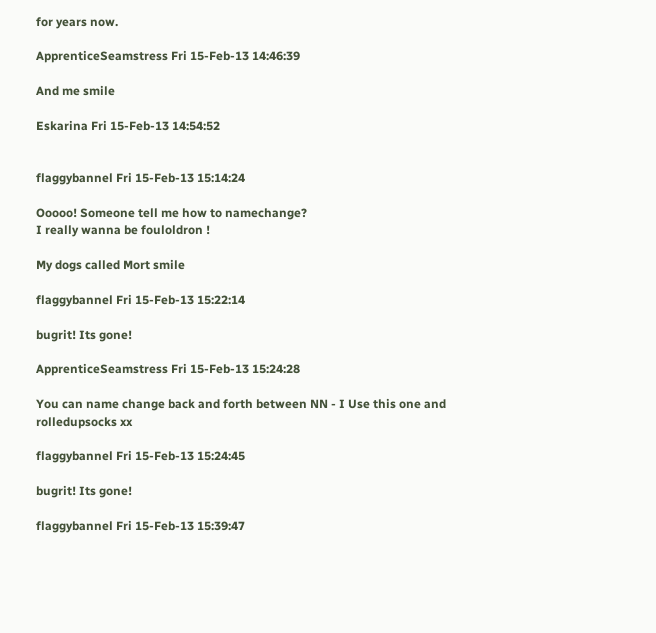for years now.

ApprenticeSeamstress Fri 15-Feb-13 14:46:39

And me smile

Eskarina Fri 15-Feb-13 14:54:52


flaggybannel Fri 15-Feb-13 15:14:24

Ooooo! Someone tell me how to namechange?
I really wanna be fouloldron !

My dogs called Mort smile

flaggybannel Fri 15-Feb-13 15:22:14

bugrit! Its gone!

ApprenticeSeamstress Fri 15-Feb-13 15:24:28

You can name change back and forth between NN - I Use this one and rolledupsocks xx

flaggybannel Fri 15-Feb-13 15:24:45

bugrit! Its gone!

flaggybannel Fri 15-Feb-13 15:39:47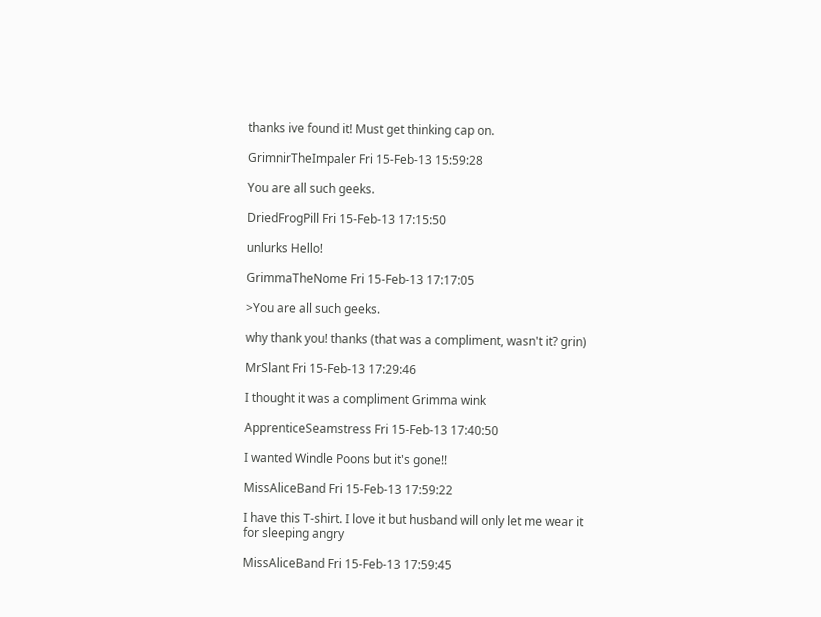thanks ive found it! Must get thinking cap on.

GrimnirTheImpaler Fri 15-Feb-13 15:59:28

You are all such geeks.

DriedFrogPill Fri 15-Feb-13 17:15:50

unlurks Hello!

GrimmaTheNome Fri 15-Feb-13 17:17:05

>You are all such geeks.

why thank you! thanks (that was a compliment, wasn't it? grin)

MrSlant Fri 15-Feb-13 17:29:46

I thought it was a compliment Grimma wink

ApprenticeSeamstress Fri 15-Feb-13 17:40:50

I wanted Windle Poons but it's gone!!

MissAliceBand Fri 15-Feb-13 17:59:22

I have this T-shirt. I love it but husband will only let me wear it for sleeping angry

MissAliceBand Fri 15-Feb-13 17:59:45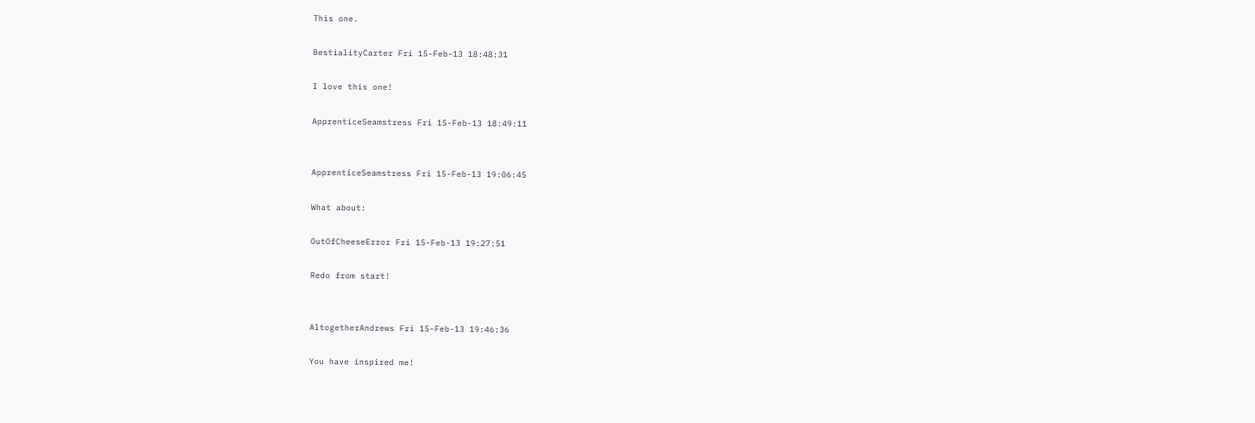This one.

BestialityCarter Fri 15-Feb-13 18:48:31

I love this one!

ApprenticeSeamstress Fri 15-Feb-13 18:49:11


ApprenticeSeamstress Fri 15-Feb-13 19:06:45

What about:

OutOfCheeseError Fri 15-Feb-13 19:27:51

Redo from start!


AltogetherAndrews Fri 15-Feb-13 19:46:36

You have inspired me!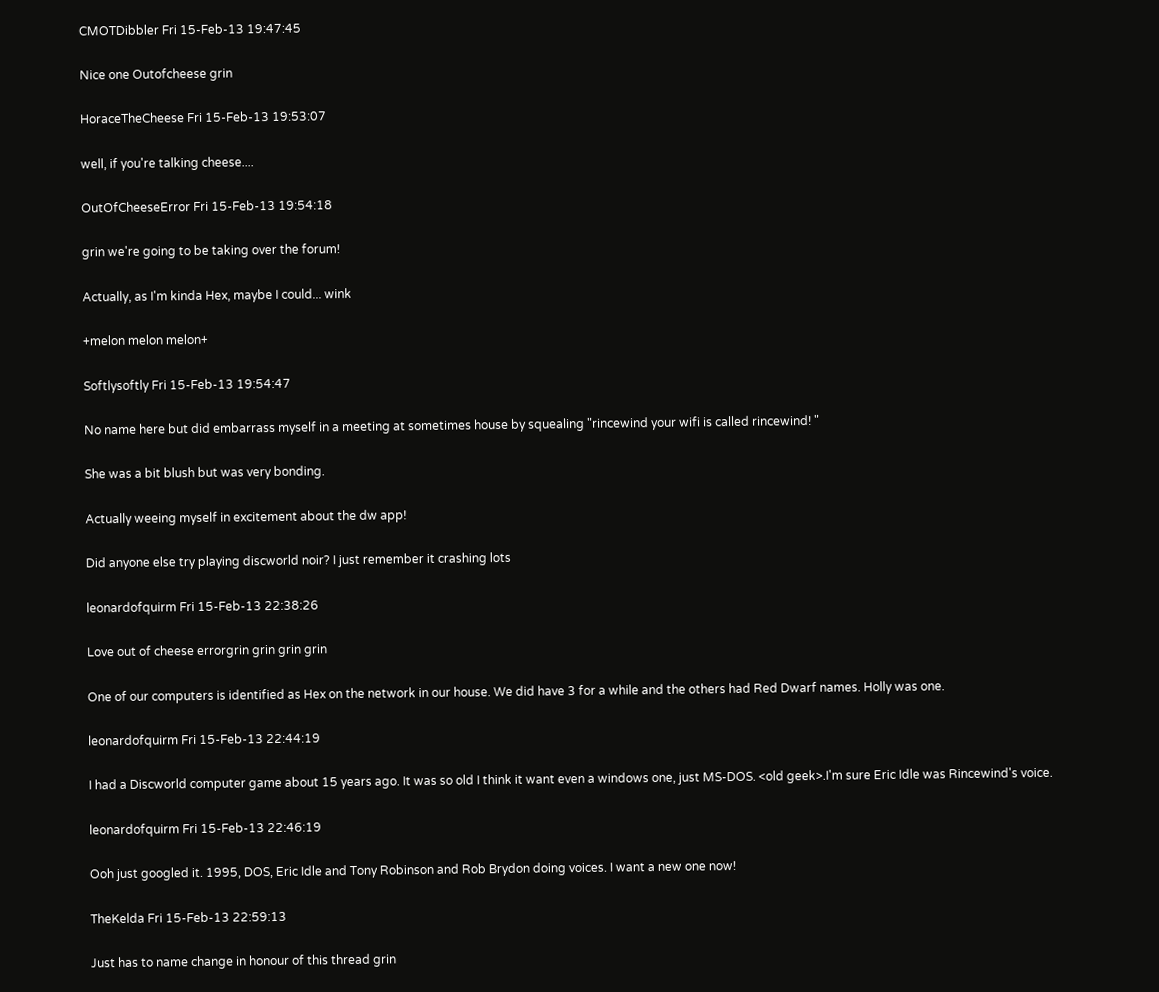CMOTDibbler Fri 15-Feb-13 19:47:45

Nice one Outofcheese grin

HoraceTheCheese Fri 15-Feb-13 19:53:07

well, if you're talking cheese....

OutOfCheeseError Fri 15-Feb-13 19:54:18

grin we're going to be taking over the forum!

Actually, as I'm kinda Hex, maybe I could... wink

+melon melon melon+

Softlysoftly Fri 15-Feb-13 19:54:47

No name here but did embarrass myself in a meeting at sometimes house by squealing "rincewind your wifi is called rincewind! "

She was a bit blush but was very bonding.

Actually weeing myself in excitement about the dw app!

Did anyone else try playing discworld noir? I just remember it crashing lots

leonardofquirm Fri 15-Feb-13 22:38:26

Love out of cheese errorgrin grin grin grin

One of our computers is identified as Hex on the network in our house. We did have 3 for a while and the others had Red Dwarf names. Holly was one.

leonardofquirm Fri 15-Feb-13 22:44:19

I had a Discworld computer game about 15 years ago. It was so old I think it want even a windows one, just MS-DOS. <old geek>.I'm sure Eric Idle was Rincewind's voice.

leonardofquirm Fri 15-Feb-13 22:46:19

Ooh just googled it. 1995, DOS, Eric Idle and Tony Robinson and Rob Brydon doing voices. I want a new one now!

TheKelda Fri 15-Feb-13 22:59:13

Just has to name change in honour of this thread grin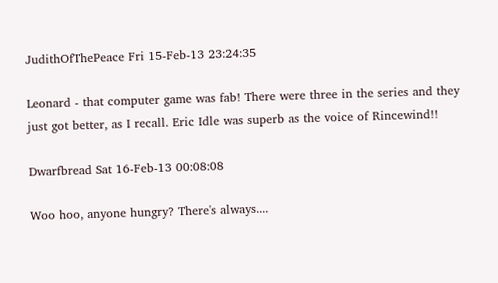JudithOfThePeace Fri 15-Feb-13 23:24:35

Leonard - that computer game was fab! There were three in the series and they just got better, as I recall. Eric Idle was superb as the voice of Rincewind!!

Dwarfbread Sat 16-Feb-13 00:08:08

Woo hoo, anyone hungry? There's always....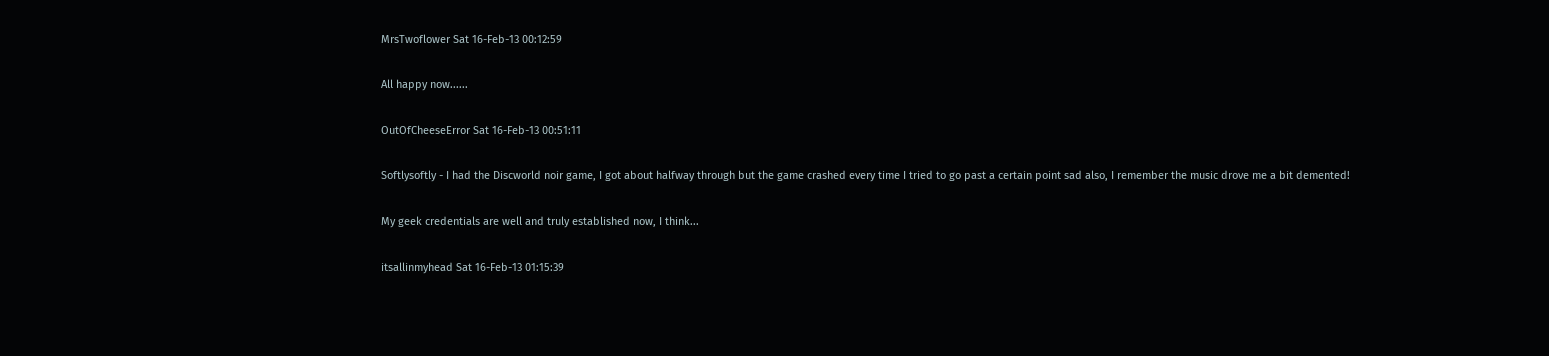MrsTwoflower Sat 16-Feb-13 00:12:59

All happy now......

OutOfCheeseError Sat 16-Feb-13 00:51:11

Softlysoftly - I had the Discworld noir game, I got about halfway through but the game crashed every time I tried to go past a certain point sad also, I remember the music drove me a bit demented!

My geek credentials are well and truly established now, I think...

itsallinmyhead Sat 16-Feb-13 01:15:39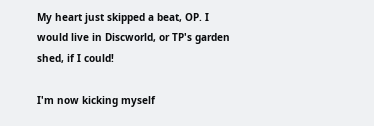My heart just skipped a beat, OP. I would live in Discworld, or TP's garden shed, if I could!

I'm now kicking myself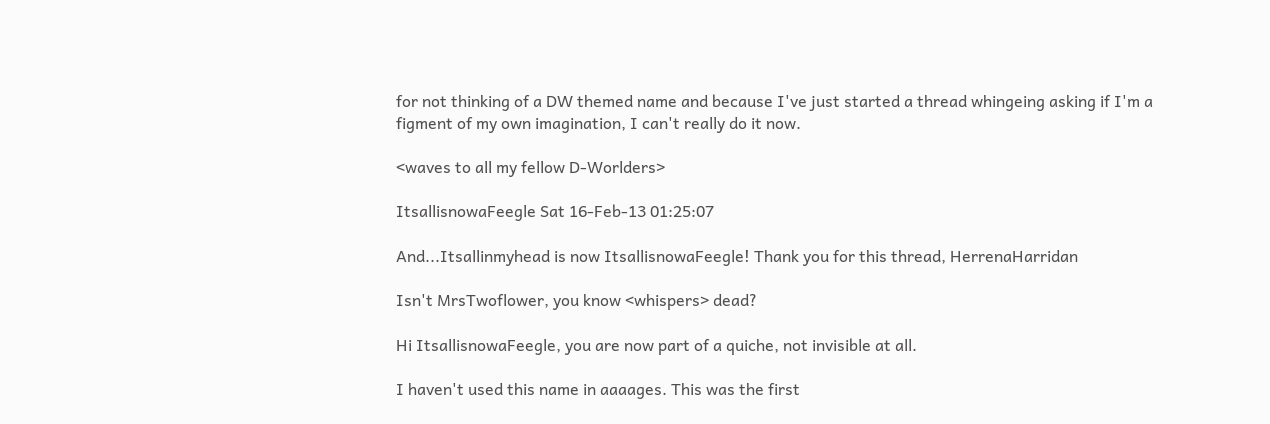for not thinking of a DW themed name and because I've just started a thread whingeing asking if I'm a figment of my own imagination, I can't really do it now.

<waves to all my fellow D-Worlders>

ItsallisnowaFeegle Sat 16-Feb-13 01:25:07

And...Itsallinmyhead is now ItsallisnowaFeegle! Thank you for this thread, HerrenaHarridan

Isn't MrsTwoflower, you know <whispers> dead?

Hi ItsallisnowaFeegle, you are now part of a quiche, not invisible at all.

I haven't used this name in aaaages. This was the first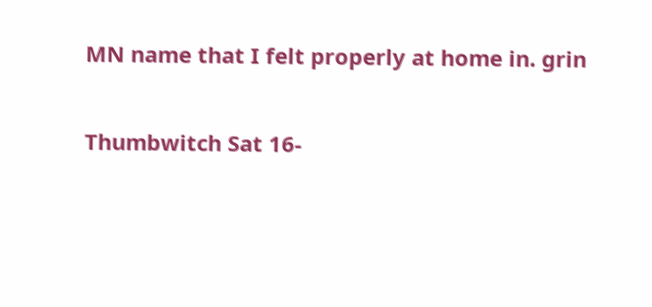MN name that I felt properly at home in. grin

Thumbwitch Sat 16-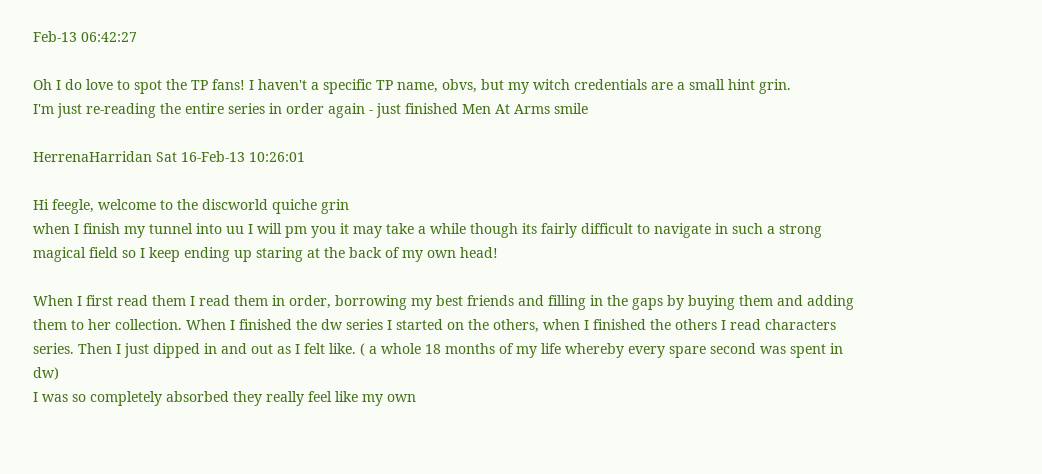Feb-13 06:42:27

Oh I do love to spot the TP fans! I haven't a specific TP name, obvs, but my witch credentials are a small hint grin.
I'm just re-reading the entire series in order again - just finished Men At Arms smile

HerrenaHarridan Sat 16-Feb-13 10:26:01

Hi feegle, welcome to the discworld quiche grin
when I finish my tunnel into uu I will pm you it may take a while though its fairly difficult to navigate in such a strong magical field so I keep ending up staring at the back of my own head!

When I first read them I read them in order, borrowing my best friends and filling in the gaps by buying them and adding them to her collection. When I finished the dw series I started on the others, when I finished the others I read characters series. Then I just dipped in and out as I felt like. ( a whole 18 months of my life whereby every spare second was spent in dw)
I was so completely absorbed they really feel like my own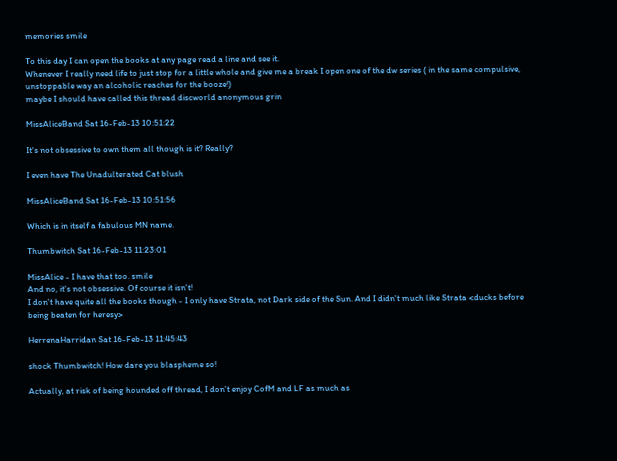memories smile

To this day I can open the books at any page read a line and see it.
Whenever I really need life to just stop for a little whole and give me a break I open one of the dw series ( in the same compulsive, unstoppable way an alcoholic reaches for the booze!)
maybe I should have called this thread discworld anonymous grin

MissAliceBand Sat 16-Feb-13 10:51:22

It's not obsessive to own them all though is it? Really?

I even have The Unadulterated Cat blush

MissAliceBand Sat 16-Feb-13 10:51:56

Which is in itself a fabulous MN name.

Thumbwitch Sat 16-Feb-13 11:23:01

MissAlice - I have that too. smile
And no, it's not obsessive. Of course it isn't!
I don't have quite all the books though - I only have Strata, not Dark side of the Sun. And I didn't much like Strata <ducks before being beaten for heresy>

HerrenaHarridan Sat 16-Feb-13 11:45:43

shock Thumbwitch! How dare you blaspheme so!

Actually, at risk of being hounded off thread, I don't enjoy CofM and LF as much as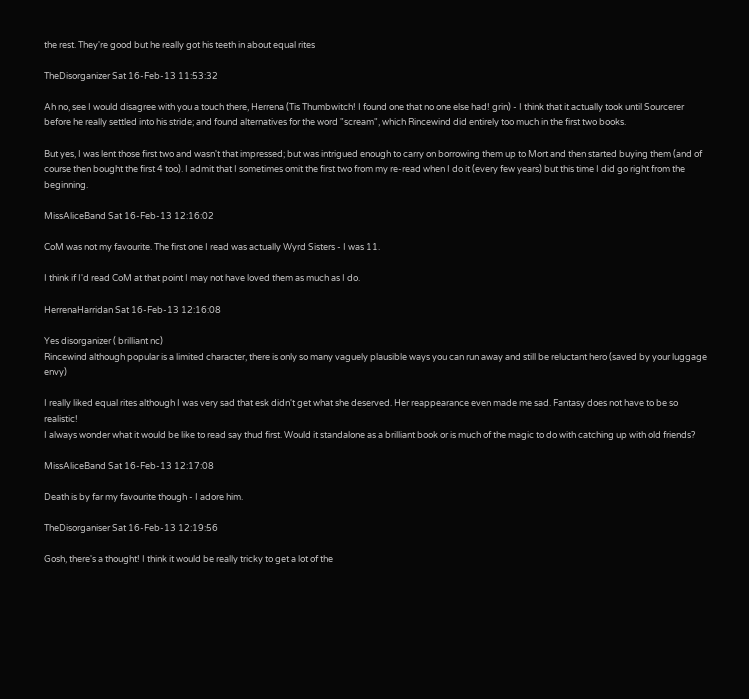the rest. They're good but he really got his teeth in about equal rites

TheDisorganizer Sat 16-Feb-13 11:53:32

Ah no, see I would disagree with you a touch there, Herrena (Tis Thumbwitch! I found one that no one else had! grin) - I think that it actually took until Sourcerer before he really settled into his stride; and found alternatives for the word "scream", which Rincewind did entirely too much in the first two books.

But yes, I was lent those first two and wasn't that impressed; but was intrigued enough to carry on borrowing them up to Mort and then started buying them (and of course then bought the first 4 too). I admit that I sometimes omit the first two from my re-read when I do it (every few years) but this time I did go right from the beginning.

MissAliceBand Sat 16-Feb-13 12:16:02

CoM was not my favourite. The first one I read was actually Wyrd Sisters - I was 11.

I think if I'd read CoM at that point I may not have loved them as much as I do.

HerrenaHarridan Sat 16-Feb-13 12:16:08

Yes disorganizer ( brilliant nc)
Rincewind although popular is a limited character, there is only so many vaguely plausible ways you can run away and still be reluctant hero (saved by your luggage envy)

I really liked equal rites although I was very sad that esk didn't get what she deserved. Her reappearance even made me sad. Fantasy does not have to be so realistic!
I always wonder what it would be like to read say thud first. Would it standalone as a brilliant book or is much of the magic to do with catching up with old friends?

MissAliceBand Sat 16-Feb-13 12:17:08

Death is by far my favourite though - I adore him.

TheDisorganiser Sat 16-Feb-13 12:19:56

Gosh, there's a thought! I think it would be really tricky to get a lot of the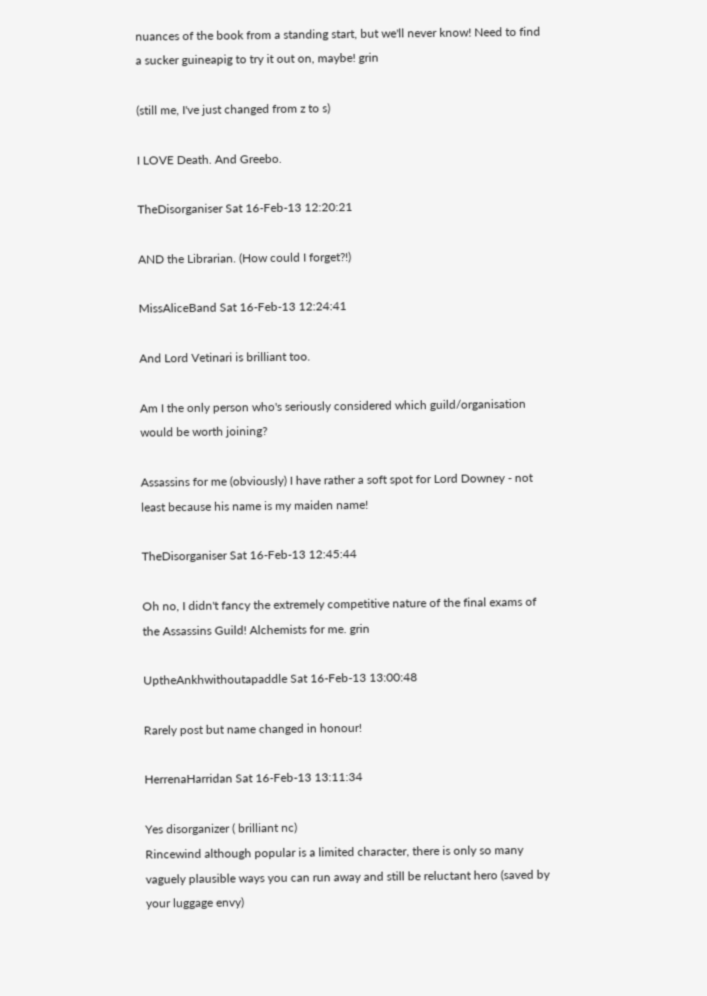nuances of the book from a standing start, but we'll never know! Need to find a sucker guineapig to try it out on, maybe! grin

(still me, I've just changed from z to s)

I LOVE Death. And Greebo.

TheDisorganiser Sat 16-Feb-13 12:20:21

AND the Librarian. (How could I forget?!)

MissAliceBand Sat 16-Feb-13 12:24:41

And Lord Vetinari is brilliant too.

Am I the only person who's seriously considered which guild/organisation would be worth joining?

Assassins for me (obviously) I have rather a soft spot for Lord Downey - not least because his name is my maiden name!

TheDisorganiser Sat 16-Feb-13 12:45:44

Oh no, I didn't fancy the extremely competitive nature of the final exams of the Assassins Guild! Alchemists for me. grin

UptheAnkhwithoutapaddle Sat 16-Feb-13 13:00:48

Rarely post but name changed in honour!

HerrenaHarridan Sat 16-Feb-13 13:11:34

Yes disorganizer ( brilliant nc)
Rincewind although popular is a limited character, there is only so many vaguely plausible ways you can run away and still be reluctant hero (saved by your luggage envy)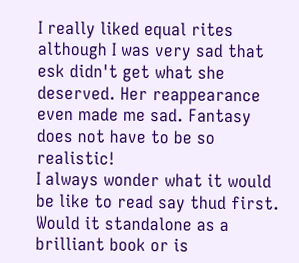I really liked equal rites although I was very sad that esk didn't get what she deserved. Her reappearance even made me sad. Fantasy does not have to be so realistic!
I always wonder what it would be like to read say thud first. Would it standalone as a brilliant book or is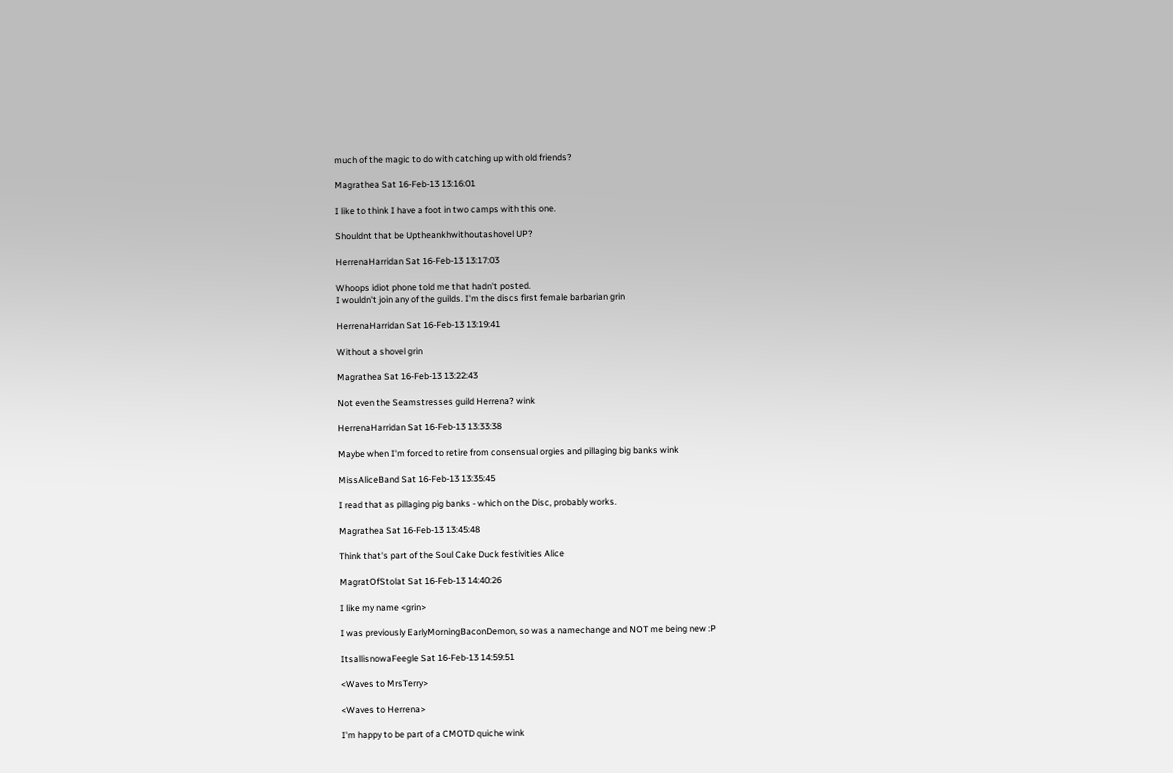much of the magic to do with catching up with old friends?

Magrathea Sat 16-Feb-13 13:16:01

I like to think I have a foot in two camps with this one.

Shouldnt that be Uptheankhwithoutashovel UP?

HerrenaHarridan Sat 16-Feb-13 13:17:03

Whoops idiot phone told me that hadn't posted.
I wouldn't join any of the guilds. I'm the discs first female barbarian grin

HerrenaHarridan Sat 16-Feb-13 13:19:41

Without a shovel grin

Magrathea Sat 16-Feb-13 13:22:43

Not even the Seamstresses guild Herrena? wink

HerrenaHarridan Sat 16-Feb-13 13:33:38

Maybe when I'm forced to retire from consensual orgies and pillaging big banks wink

MissAliceBand Sat 16-Feb-13 13:35:45

I read that as pillaging pig banks - which on the Disc, probably works.

Magrathea Sat 16-Feb-13 13:45:48

Think that's part of the Soul Cake Duck festivities Alice

MagratOfStolat Sat 16-Feb-13 14:40:26

I like my name <grin>

I was previously EarlyMorningBaconDemon, so was a namechange and NOT me being new :P

ItsallisnowaFeegle Sat 16-Feb-13 14:59:51

<Waves to MrsTerry>

<Waves to Herrena>

I'm happy to be part of a CMOTD quiche wink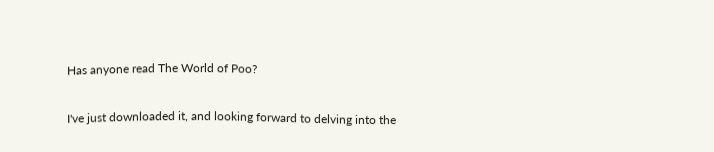Has anyone read The World of Poo?

I've just downloaded it, and looking forward to delving into the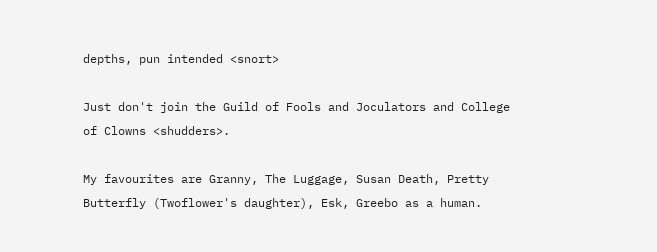depths, pun intended <snort>

Just don't join the Guild of Fools and Joculators and College of Clowns <shudders>.

My favourites are Granny, The Luggage, Susan Death, Pretty Butterfly (Twoflower's daughter), Esk, Greebo as a human.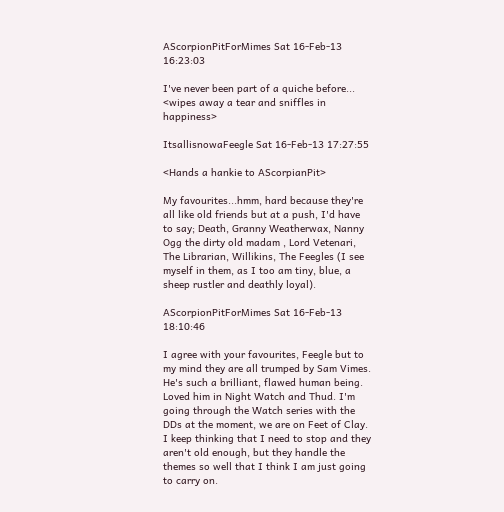AScorpionPitForMimes Sat 16-Feb-13 16:23:03

I've never been part of a quiche before...
<wipes away a tear and sniffles in happiness>

ItsallisnowaFeegle Sat 16-Feb-13 17:27:55

<Hands a hankie to AScorpianPit>

My favourites...hmm, hard because they're all like old friends but at a push, I'd have to say; Death, Granny Weatherwax, Nanny Ogg the dirty old madam , Lord Vetenari, The Librarian, Willikins, The Feegles (I see myself in them, as I too am tiny, blue, a sheep rustler and deathly loyal).

AScorpionPitForMimes Sat 16-Feb-13 18:10:46

I agree with your favourites, Feegle but to my mind they are all trumped by Sam Vimes. He's such a brilliant, flawed human being. Loved him in Night Watch and Thud. I'm going through the Watch series with the DDs at the moment, we are on Feet of Clay. I keep thinking that I need to stop and they aren't old enough, but they handle the themes so well that I think I am just going to carry on.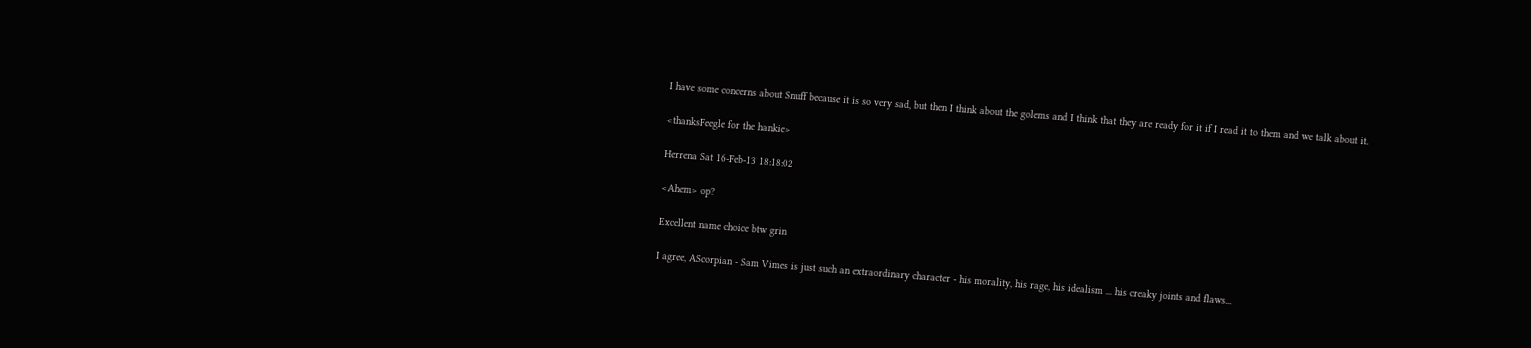I have some concerns about Snuff because it is so very sad, but then I think about the golems and I think that they are ready for it if I read it to them and we talk about it.

<thanksFeegle for the hankie>

Herrena Sat 16-Feb-13 18:18:02

<Ahem> op?

Excellent name choice btw grin

I agree, AScorpian - Sam Vimes is just such an extraordinary character - his morality, his rage, his idealism ... his creaky joints and flaws...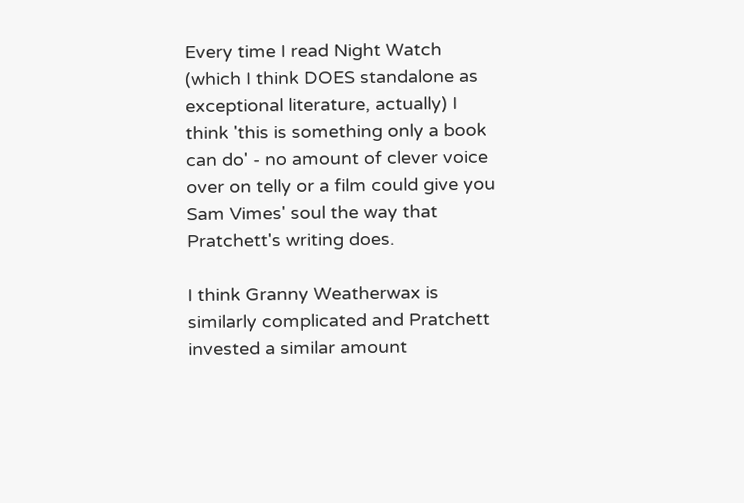Every time I read Night Watch (which I think DOES standalone as exceptional literature, actually) I think 'this is something only a book can do' - no amount of clever voice over on telly or a film could give you Sam Vimes' soul the way that Pratchett's writing does.

I think Granny Weatherwax is similarly complicated and Pratchett invested a similar amount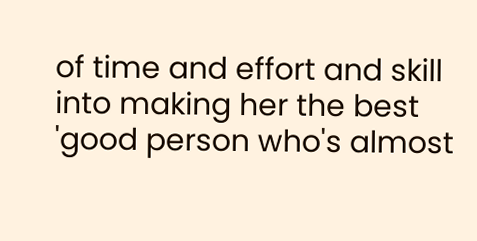of time and effort and skill into making her the best 'good person who's almost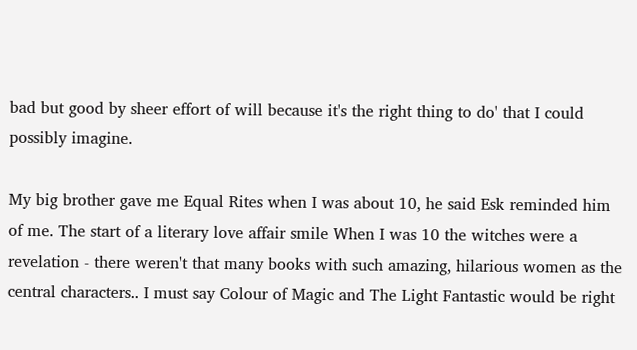bad but good by sheer effort of will because it's the right thing to do' that I could possibly imagine.

My big brother gave me Equal Rites when I was about 10, he said Esk reminded him of me. The start of a literary love affair smile When I was 10 the witches were a revelation - there weren't that many books with such amazing, hilarious women as the central characters.. I must say Colour of Magic and The Light Fantastic would be right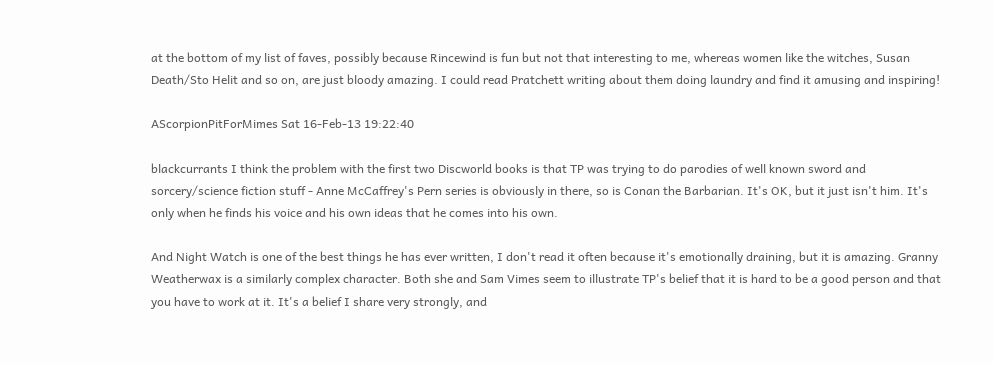at the bottom of my list of faves, possibly because Rincewind is fun but not that interesting to me, whereas women like the witches, Susan Death/Sto Helit and so on, are just bloody amazing. I could read Pratchett writing about them doing laundry and find it amusing and inspiring!

AScorpionPitForMimes Sat 16-Feb-13 19:22:40

blackcurrants I think the problem with the first two Discworld books is that TP was trying to do parodies of well known sword and sorcery/science fiction stuff - Anne McCaffrey's Pern series is obviously in there, so is Conan the Barbarian. It's OK, but it just isn't him. It's only when he finds his voice and his own ideas that he comes into his own.

And Night Watch is one of the best things he has ever written, I don't read it often because it's emotionally draining, but it is amazing. Granny Weatherwax is a similarly complex character. Both she and Sam Vimes seem to illustrate TP's belief that it is hard to be a good person and that you have to work at it. It's a belief I share very strongly, and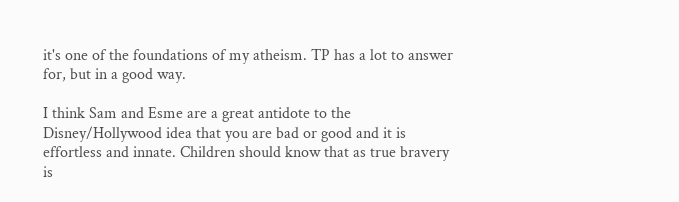it's one of the foundations of my atheism. TP has a lot to answer for, but in a good way.

I think Sam and Esme are a great antidote to the Disney/Hollywood idea that you are bad or good and it is effortless and innate. Children should know that as true bravery is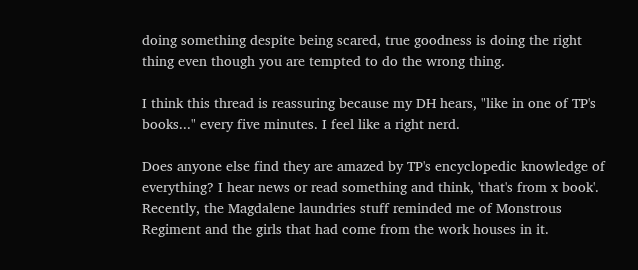doing something despite being scared, true goodness is doing the right thing even though you are tempted to do the wrong thing.

I think this thread is reassuring because my DH hears, "like in one of TP's books..." every five minutes. I feel like a right nerd.

Does anyone else find they are amazed by TP's encyclopedic knowledge of everything? I hear news or read something and think, 'that's from x book'. Recently, the Magdalene laundries stuff reminded me of Monstrous Regiment and the girls that had come from the work houses in it.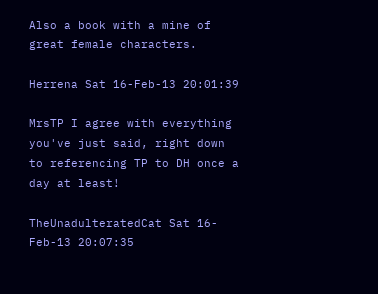Also a book with a mine of great female characters.

Herrena Sat 16-Feb-13 20:01:39

MrsTP I agree with everything you've just said, right down to referencing TP to DH once a day at least!

TheUnadulteratedCat Sat 16-Feb-13 20:07:35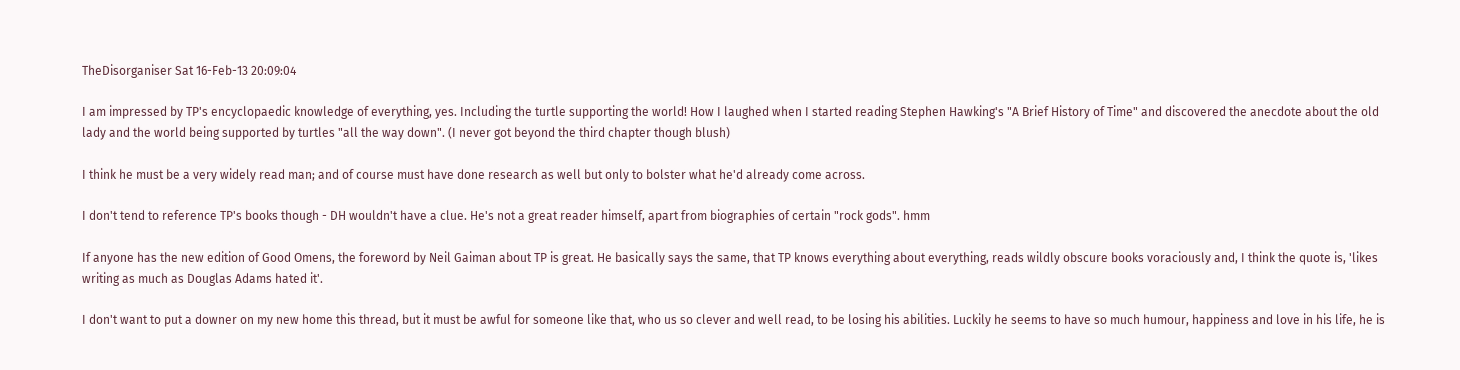TheDisorganiser Sat 16-Feb-13 20:09:04

I am impressed by TP's encyclopaedic knowledge of everything, yes. Including the turtle supporting the world! How I laughed when I started reading Stephen Hawking's "A Brief History of Time" and discovered the anecdote about the old lady and the world being supported by turtles "all the way down". (I never got beyond the third chapter though blush)

I think he must be a very widely read man; and of course must have done research as well but only to bolster what he'd already come across.

I don't tend to reference TP's books though - DH wouldn't have a clue. He's not a great reader himself, apart from biographies of certain "rock gods". hmm

If anyone has the new edition of Good Omens, the foreword by Neil Gaiman about TP is great. He basically says the same, that TP knows everything about everything, reads wildly obscure books voraciously and, I think the quote is, 'likes writing as much as Douglas Adams hated it'.

I don't want to put a downer on my new home this thread, but it must be awful for someone like that, who us so clever and well read, to be losing his abilities. Luckily he seems to have so much humour, happiness and love in his life, he is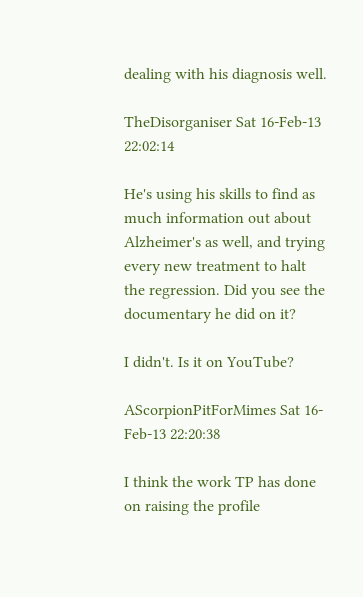dealing with his diagnosis well.

TheDisorganiser Sat 16-Feb-13 22:02:14

He's using his skills to find as much information out about Alzheimer's as well, and trying every new treatment to halt the regression. Did you see the documentary he did on it?

I didn't. Is it on YouTube?

AScorpionPitForMimes Sat 16-Feb-13 22:20:38

I think the work TP has done on raising the profile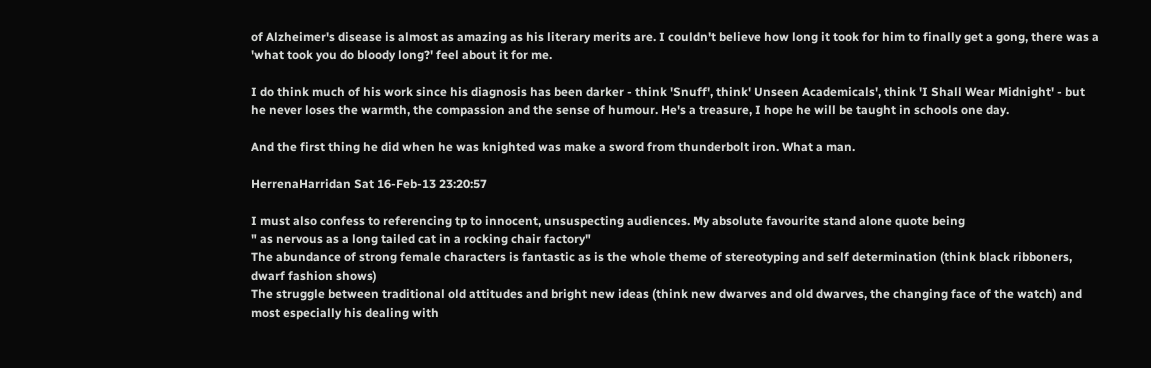of Alzheimer's disease is almost as amazing as his literary merits are. I couldn't believe how long it took for him to finally get a gong, there was a 'what took you do bloody long?' feel about it for me.

I do think much of his work since his diagnosis has been darker - think 'Snuff', think' Unseen Academicals', think 'I Shall Wear Midnight' - but he never loses the warmth, the compassion and the sense of humour. He's a treasure, I hope he will be taught in schools one day.

And the first thing he did when he was knighted was make a sword from thunderbolt iron. What a man.

HerrenaHarridan Sat 16-Feb-13 23:20:57

I must also confess to referencing tp to innocent, unsuspecting audiences. My absolute favourite stand alone quote being
" as nervous as a long tailed cat in a rocking chair factory"
The abundance of strong female characters is fantastic as is the whole theme of stereotyping and self determination (think black ribboners, dwarf fashion shows)
The struggle between traditional old attitudes and bright new ideas (think new dwarves and old dwarves, the changing face of the watch) and most especially his dealing with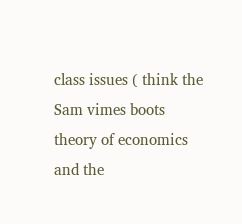class issues ( think the Sam vimes boots theory of economics and the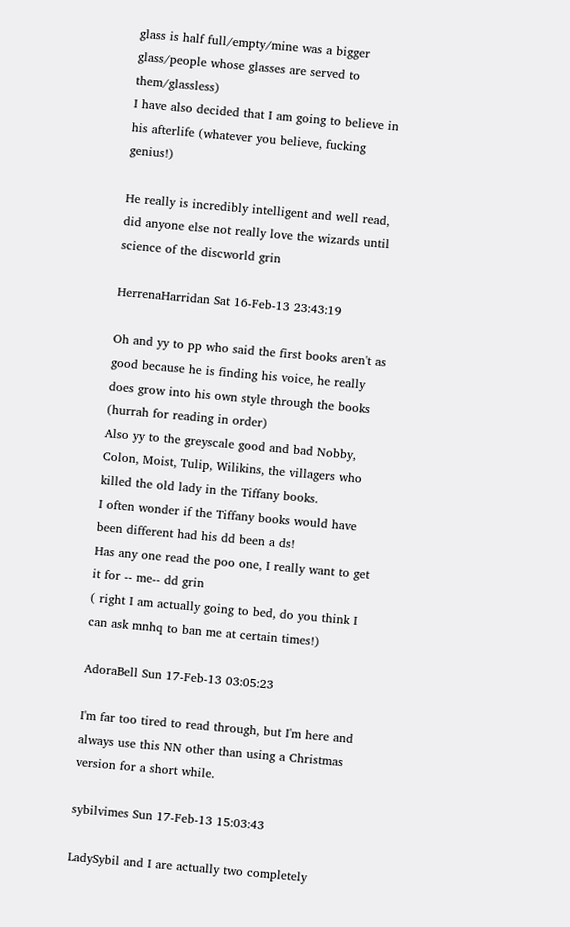glass is half full/empty/mine was a bigger glass/people whose glasses are served to them/glassless)
I have also decided that I am going to believe in his afterlife (whatever you believe, fucking genius!)

He really is incredibly intelligent and well read, did anyone else not really love the wizards until science of the discworld grin

HerrenaHarridan Sat 16-Feb-13 23:43:19

Oh and yy to pp who said the first books aren't as good because he is finding his voice, he really does grow into his own style through the books (hurrah for reading in order)
Also yy to the greyscale good and bad Nobby, Colon, Moist, Tulip, Wilikins, the villagers who killed the old lady in the Tiffany books.
I often wonder if the Tiffany books would have been different had his dd been a ds!
Has any one read the poo one, I really want to get it for -- me-- dd grin
( right I am actually going to bed, do you think I can ask mnhq to ban me at certain times!)

AdoraBell Sun 17-Feb-13 03:05:23

I'm far too tired to read through, but I'm here and always use this NN other than using a Christmas version for a short while.

sybilvimes Sun 17-Feb-13 15:03:43

LadySybil and I are actually two completely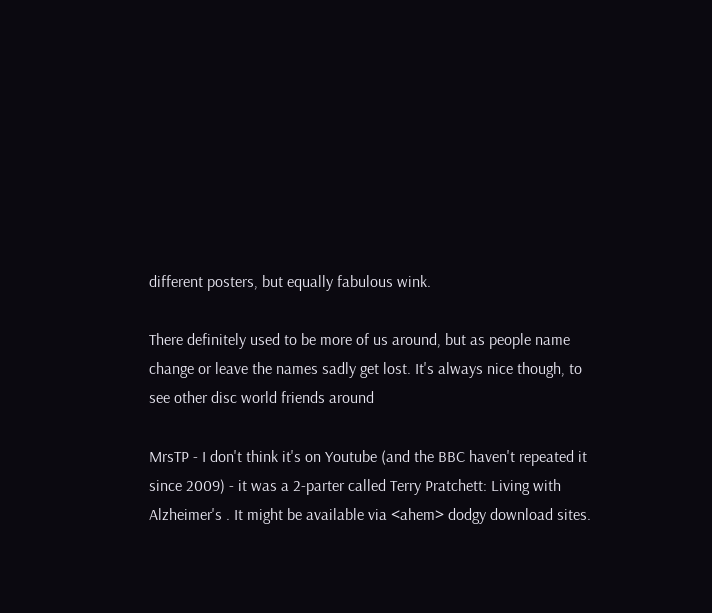different posters, but equally fabulous wink.

There definitely used to be more of us around, but as people name change or leave the names sadly get lost. It's always nice though, to see other disc world friends around

MrsTP - I don't think it's on Youtube (and the BBC haven't repeated it since 2009) - it was a 2-parter called Terry Pratchett: Living with Alzheimer's . It might be available via <ahem> dodgy download sites.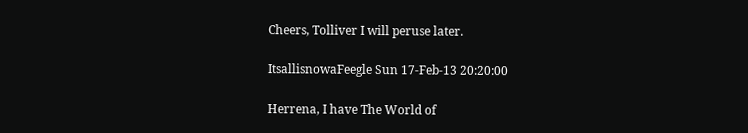Cheers, Tolliver I will peruse later.

ItsallisnowaFeegle Sun 17-Feb-13 20:20:00

Herrena, I have The World of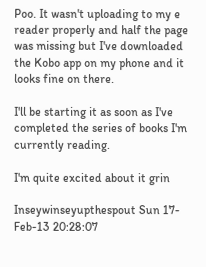Poo. It wasn't uploading to my e reader properly and half the page was missing but I've downloaded the Kobo app on my phone and it looks fine on there.

I'll be starting it as soon as I've completed the series of books I'm currently reading.

I'm quite excited about it grin

Inseywinseyupthespout Sun 17-Feb-13 20:28:07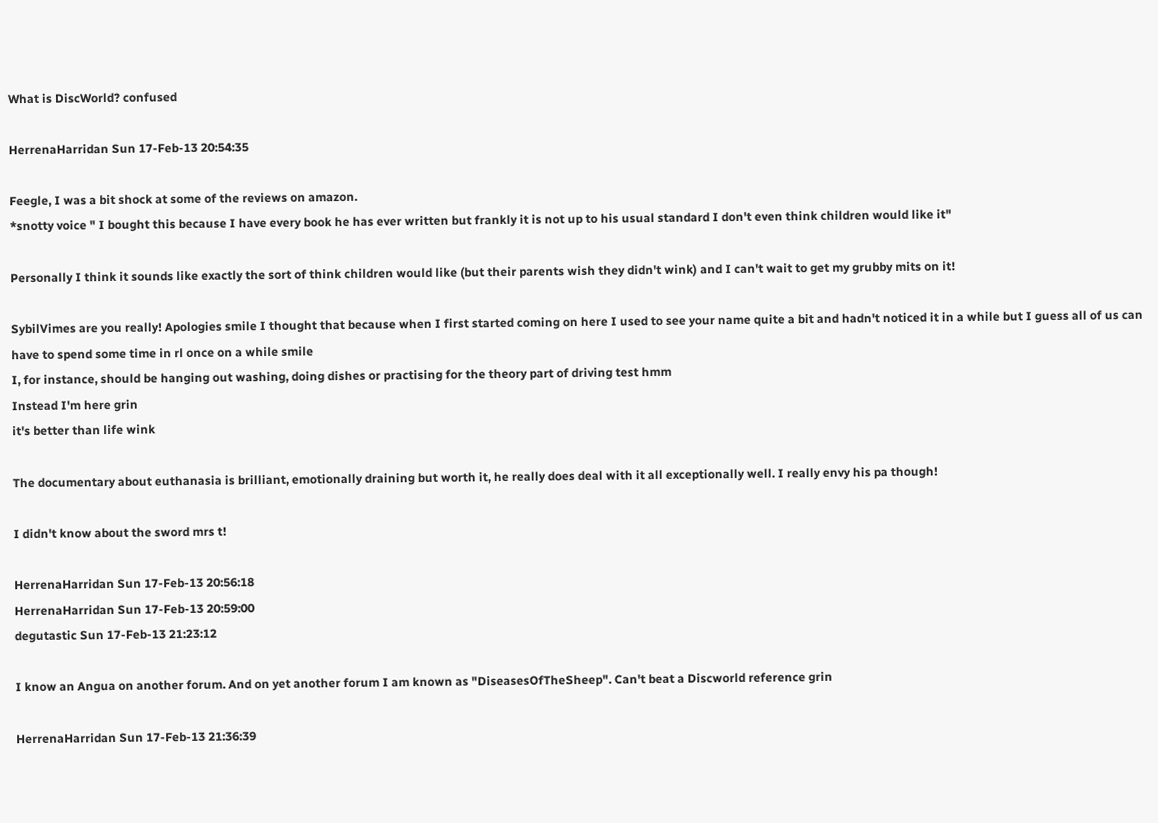What is DiscWorld? confused

HerrenaHarridan Sun 17-Feb-13 20:54:35

Feegle, I was a bit shock at some of the reviews on amazon.
*snotty voice " I bought this because I have every book he has ever written but frankly it is not up to his usual standard I don't even think children would like it"

Personally I think it sounds like exactly the sort of think children would like (but their parents wish they didn't wink) and I can't wait to get my grubby mits on it!

SybilVimes are you really! Apologies smile I thought that because when I first started coming on here I used to see your name quite a bit and hadn't noticed it in a while but I guess all of us can have to spend some time in rl once on a while smile
I, for instance, should be hanging out washing, doing dishes or practising for the theory part of driving test hmm
Instead I'm here grin
it's better than life wink

The documentary about euthanasia is brilliant, emotionally draining but worth it, he really does deal with it all exceptionally well. I really envy his pa though!

I didn't know about the sword mrs t!

HerrenaHarridan Sun 17-Feb-13 20:56:18
HerrenaHarridan Sun 17-Feb-13 20:59:00
degutastic Sun 17-Feb-13 21:23:12

I know an Angua on another forum. And on yet another forum I am known as "DiseasesOfTheSheep". Can't beat a Discworld reference grin

HerrenaHarridan Sun 17-Feb-13 21:36:39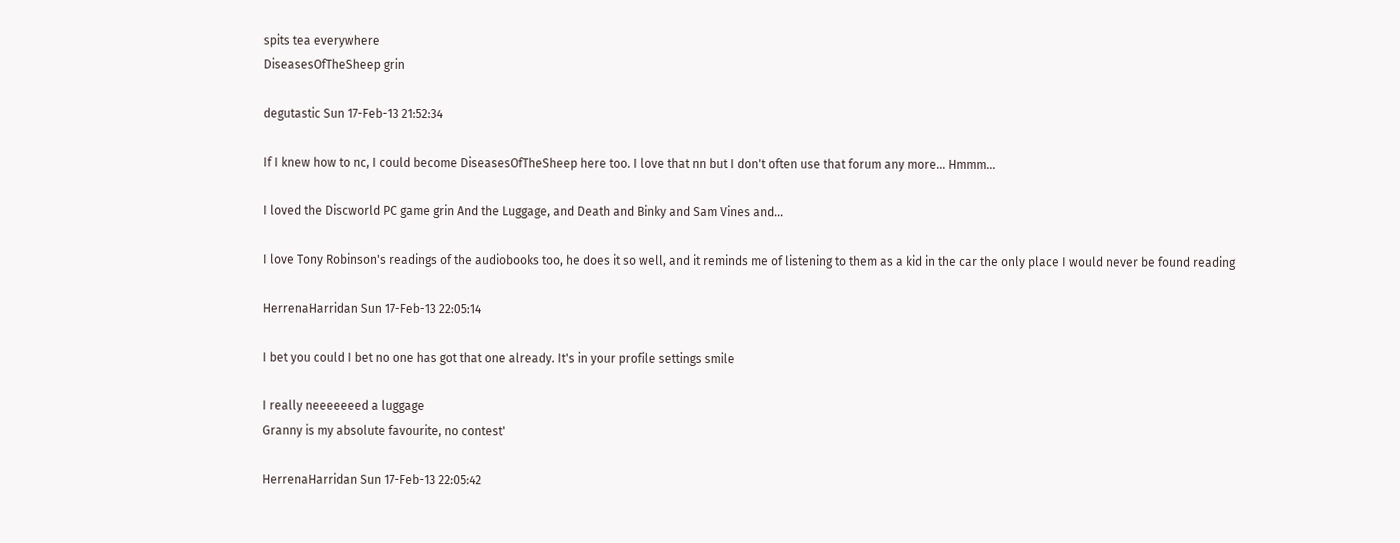spits tea everywhere
DiseasesOfTheSheep grin

degutastic Sun 17-Feb-13 21:52:34

If I knew how to nc, I could become DiseasesOfTheSheep here too. I love that nn but I don't often use that forum any more... Hmmm...

I loved the Discworld PC game grin And the Luggage, and Death and Binky and Sam Vines and...

I love Tony Robinson's readings of the audiobooks too, he does it so well, and it reminds me of listening to them as a kid in the car the only place I would never be found reading

HerrenaHarridan Sun 17-Feb-13 22:05:14

I bet you could I bet no one has got that one already. It's in your profile settings smile

I really neeeeeeed a luggage
Granny is my absolute favourite, no contest'

HerrenaHarridan Sun 17-Feb-13 22:05:42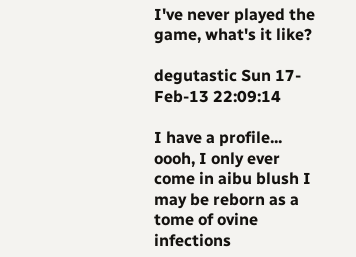I've never played the game, what's it like?

degutastic Sun 17-Feb-13 22:09:14

I have a profile... oooh, I only ever come in aibu blush I may be reborn as a tome of ovine infections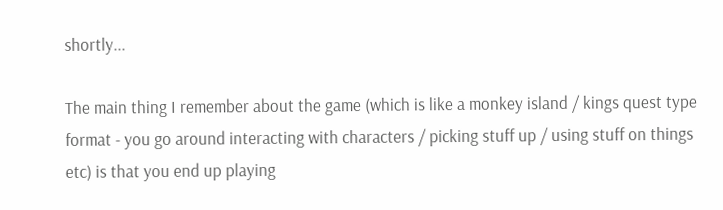shortly...

The main thing I remember about the game (which is like a monkey island / kings quest type format - you go around interacting with characters / picking stuff up / using stuff on things etc) is that you end up playing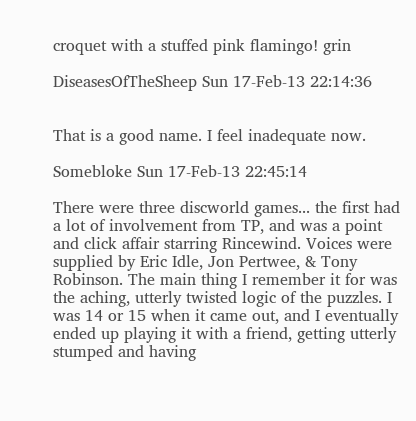croquet with a stuffed pink flamingo! grin

DiseasesOfTheSheep Sun 17-Feb-13 22:14:36


That is a good name. I feel inadequate now.

Somebloke Sun 17-Feb-13 22:45:14

There were three discworld games... the first had a lot of involvement from TP, and was a point and click affair starring Rincewind. Voices were supplied by Eric Idle, Jon Pertwee, & Tony Robinson. The main thing I remember it for was the aching, utterly twisted logic of the puzzles. I was 14 or 15 when it came out, and I eventually ended up playing it with a friend, getting utterly stumped and having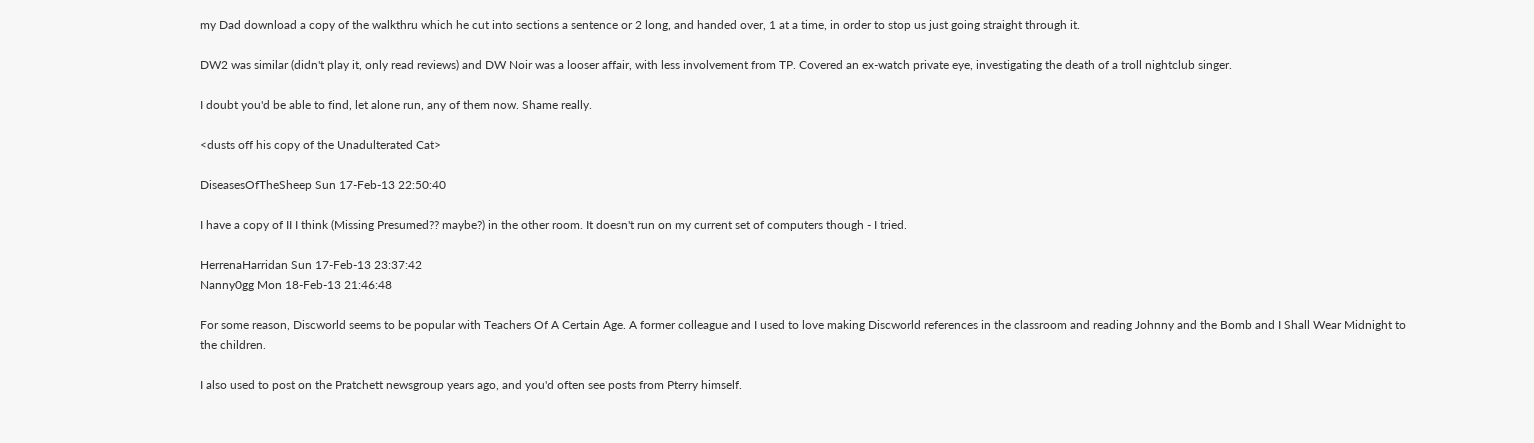my Dad download a copy of the walkthru which he cut into sections a sentence or 2 long, and handed over, 1 at a time, in order to stop us just going straight through it.

DW2 was similar (didn't play it, only read reviews) and DW Noir was a looser affair, with less involvement from TP. Covered an ex-watch private eye, investigating the death of a troll nightclub singer.

I doubt you'd be able to find, let alone run, any of them now. Shame really.

<dusts off his copy of the Unadulterated Cat>

DiseasesOfTheSheep Sun 17-Feb-13 22:50:40

I have a copy of II I think (Missing Presumed?? maybe?) in the other room. It doesn't run on my current set of computers though - I tried.

HerrenaHarridan Sun 17-Feb-13 23:37:42
Nanny0gg Mon 18-Feb-13 21:46:48

For some reason, Discworld seems to be popular with Teachers Of A Certain Age. A former colleague and I used to love making Discworld references in the classroom and reading Johnny and the Bomb and I Shall Wear Midnight to the children.

I also used to post on the Pratchett newsgroup years ago, and you'd often see posts from Pterry himself.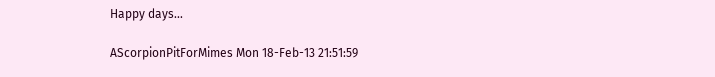Happy days...

AScorpionPitForMimes Mon 18-Feb-13 21:51:59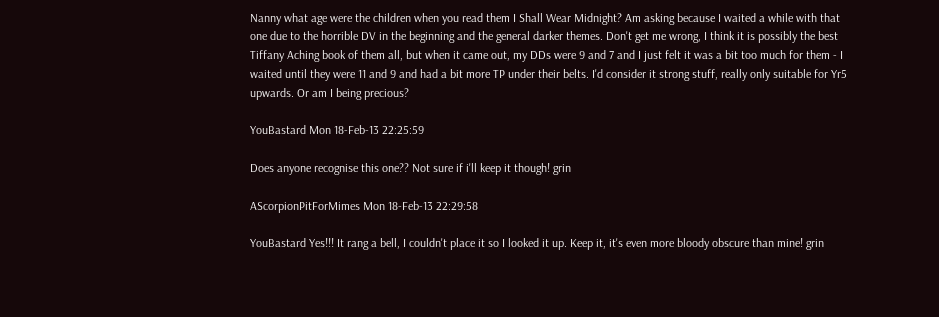Nanny what age were the children when you read them I Shall Wear Midnight? Am asking because I waited a while with that one due to the horrible DV in the beginning and the general darker themes. Don't get me wrong, I think it is possibly the best Tiffany Aching book of them all, but when it came out, my DDs were 9 and 7 and I just felt it was a bit too much for them - I waited until they were 11 and 9 and had a bit more TP under their belts. I'd consider it strong stuff, really only suitable for Yr5 upwards. Or am I being precious?

YouBastard Mon 18-Feb-13 22:25:59

Does anyone recognise this one?? Not sure if i'll keep it though! grin

AScorpionPitForMimes Mon 18-Feb-13 22:29:58

YouBastard Yes!!! It rang a bell, I couldn't place it so I looked it up. Keep it, it's even more bloody obscure than mine! grin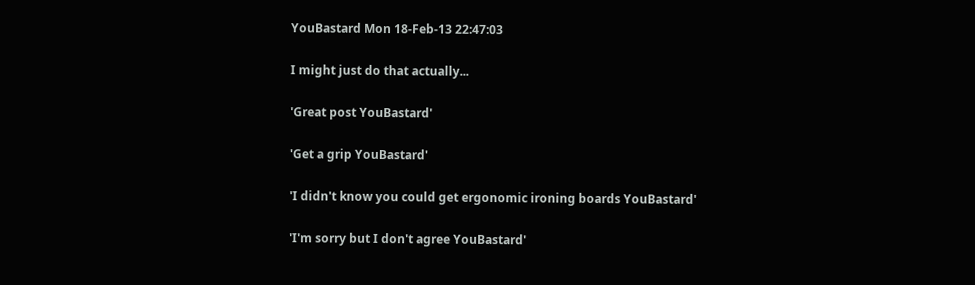YouBastard Mon 18-Feb-13 22:47:03

I might just do that actually...

'Great post YouBastard'

'Get a grip YouBastard'

'I didn't know you could get ergonomic ironing boards YouBastard'

'I'm sorry but I don't agree YouBastard'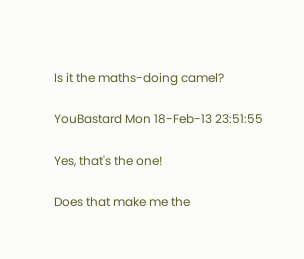Is it the maths-doing camel?

YouBastard Mon 18-Feb-13 23:51:55

Yes, that's the one!

Does that make me the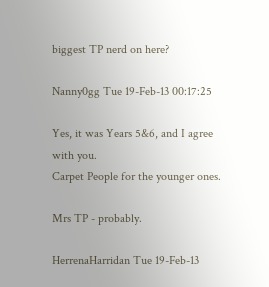biggest TP nerd on here?

Nanny0gg Tue 19-Feb-13 00:17:25

Yes, it was Years 5&6, and I agree with you.
Carpet People for the younger ones.

Mrs TP - probably.

HerrenaHarridan Tue 19-Feb-13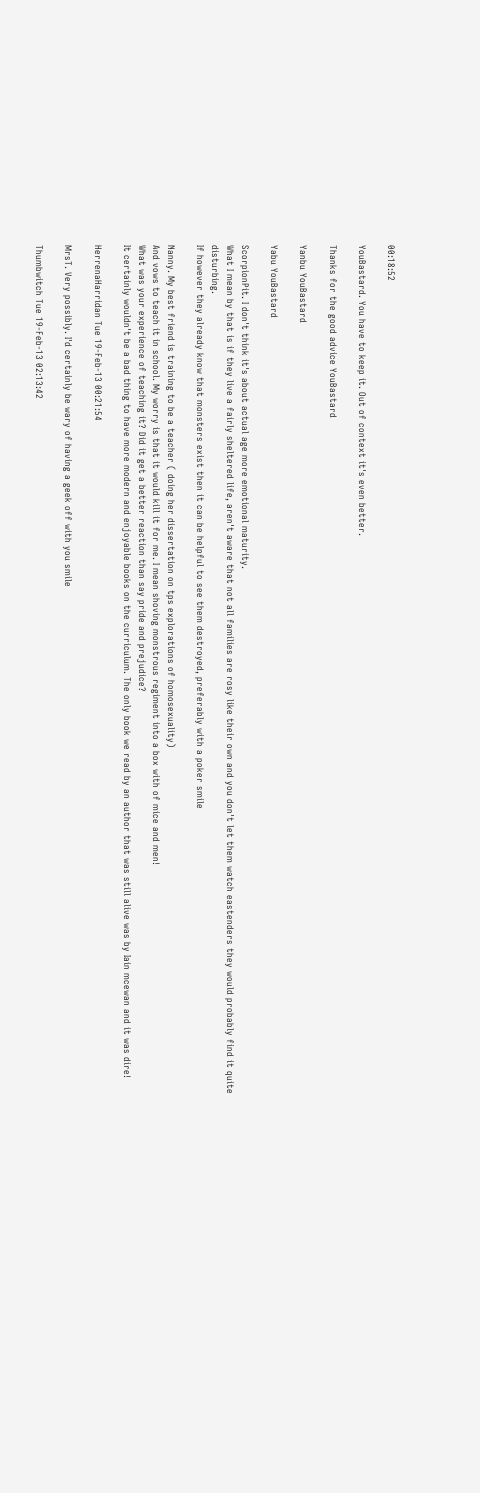00:18:52

YouBastard. You have to keep it. Out of context it's even better.

Thanks for the good advice YouBastard

Yanbu YouBastard

Yabu YouBastard

ScorpionPit. I don't think it's about actual age more emotional maturity.
What I mean by that is if they live a fairly sheltered life, aren't aware that not all families are rosy like their own and you don't let them watch eastenders they would probably find it quite disturbing.
If however they already know that monsters exist then it can be helpful to see them destroyed, preferably with a poker smile

Nanny. My best friend is training to be a teacher ( doing her dissertation on tps explorations of homosexuality)
And vows to teach it in school. My worry is that it would kill it for me. I mean shoving monstrous regiment into a box with of mice and men!
What was your experience of teaching it? Did it get a better reaction than say pride and prejudice?
It certainly wouldn't be a bad thing to have more modern and enjoyable books on the curriculum. The only book we read by an author that was still alive was by Iain mcewan and it was dire!

HerrenaHarridan Tue 19-Feb-13 00:21:54

MrsT. Very possibly. I'd certainly be wary of having a geek off with you smile

Thumbwitch Tue 19-Feb-13 02:13:42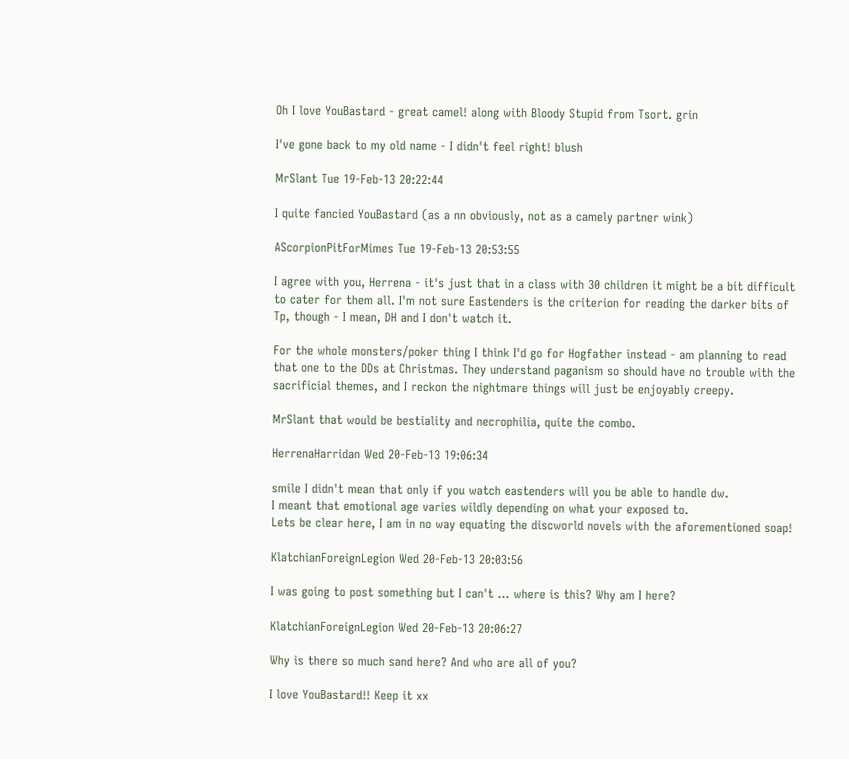Oh I love YouBastard - great camel! along with Bloody Stupid from Tsort. grin

I've gone back to my old name - I didn't feel right! blush

MrSlant Tue 19-Feb-13 20:22:44

I quite fancied YouBastard (as a nn obviously, not as a camely partner wink)

AScorpionPitForMimes Tue 19-Feb-13 20:53:55

I agree with you, Herrena - it's just that in a class with 30 children it might be a bit difficult to cater for them all. I'm not sure Eastenders is the criterion for reading the darker bits of Tp, though - I mean, DH and I don't watch it.

For the whole monsters/poker thing I think I'd go for Hogfather instead - am planning to read that one to the DDs at Christmas. They understand paganism so should have no trouble with the sacrificial themes, and I reckon the nightmare things will just be enjoyably creepy.

MrSlant that would be bestiality and necrophilia, quite the combo.

HerrenaHarridan Wed 20-Feb-13 19:06:34

smile I didn't mean that only if you watch eastenders will you be able to handle dw.
I meant that emotional age varies wildly depending on what your exposed to.
Lets be clear here, I am in no way equating the discworld novels with the aforementioned soap!

KlatchianForeignLegion Wed 20-Feb-13 20:03:56

I was going to post something but I can't ... where is this? Why am I here?

KlatchianForeignLegion Wed 20-Feb-13 20:06:27

Why is there so much sand here? And who are all of you?

I love YouBastard!! Keep it xx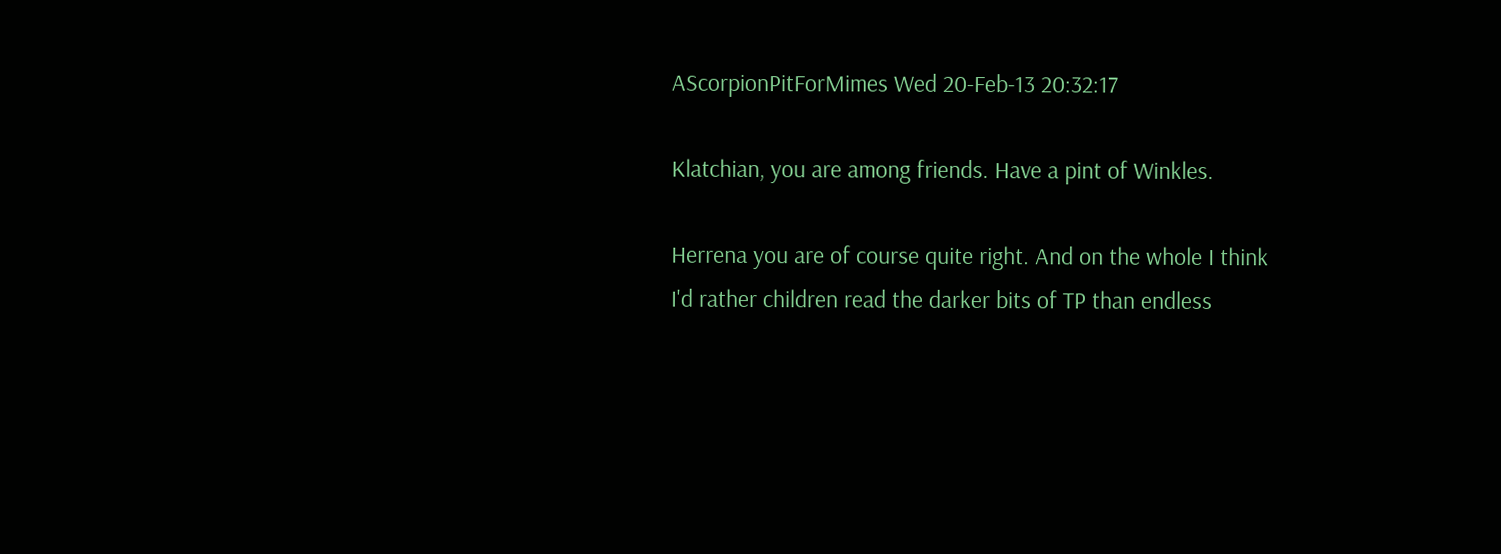AScorpionPitForMimes Wed 20-Feb-13 20:32:17

Klatchian, you are among friends. Have a pint of Winkles.

Herrena you are of course quite right. And on the whole I think I'd rather children read the darker bits of TP than endless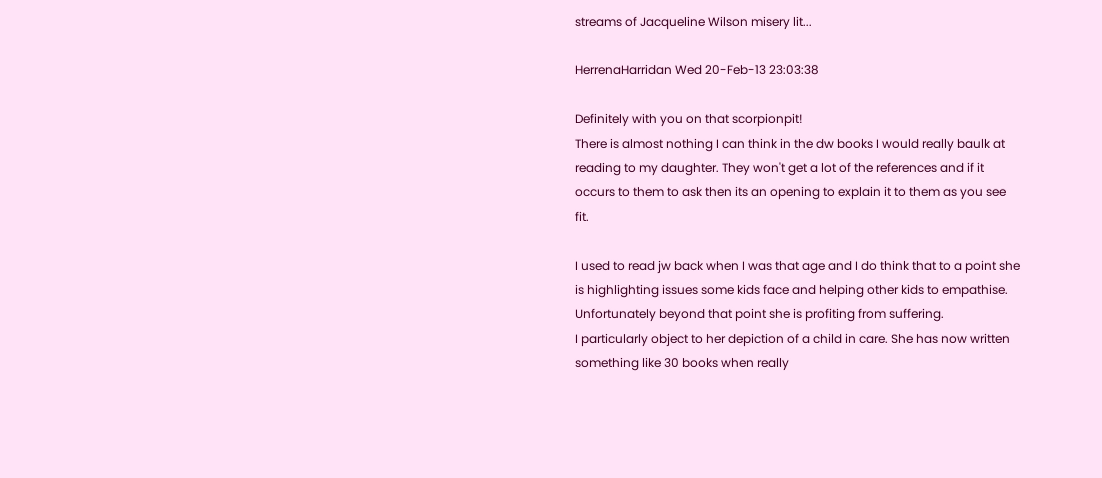streams of Jacqueline Wilson misery lit...

HerrenaHarridan Wed 20-Feb-13 23:03:38

Definitely with you on that scorpionpit!
There is almost nothing I can think in the dw books I would really baulk at reading to my daughter. They won't get a lot of the references and if it occurs to them to ask then its an opening to explain it to them as you see fit.

I used to read jw back when I was that age and I do think that to a point she is highlighting issues some kids face and helping other kids to empathise. Unfortunately beyond that point she is profiting from suffering.
I particularly object to her depiction of a child in care. She has now written something like 30 books when really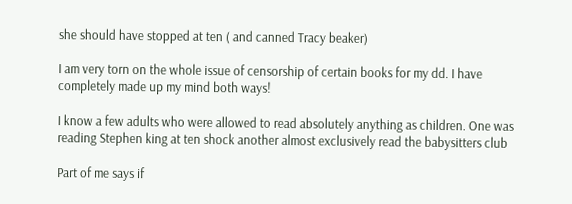she should have stopped at ten ( and canned Tracy beaker)

I am very torn on the whole issue of censorship of certain books for my dd. I have completely made up my mind both ways!

I know a few adults who were allowed to read absolutely anything as children. One was reading Stephen king at ten shock another almost exclusively read the babysitters club

Part of me says if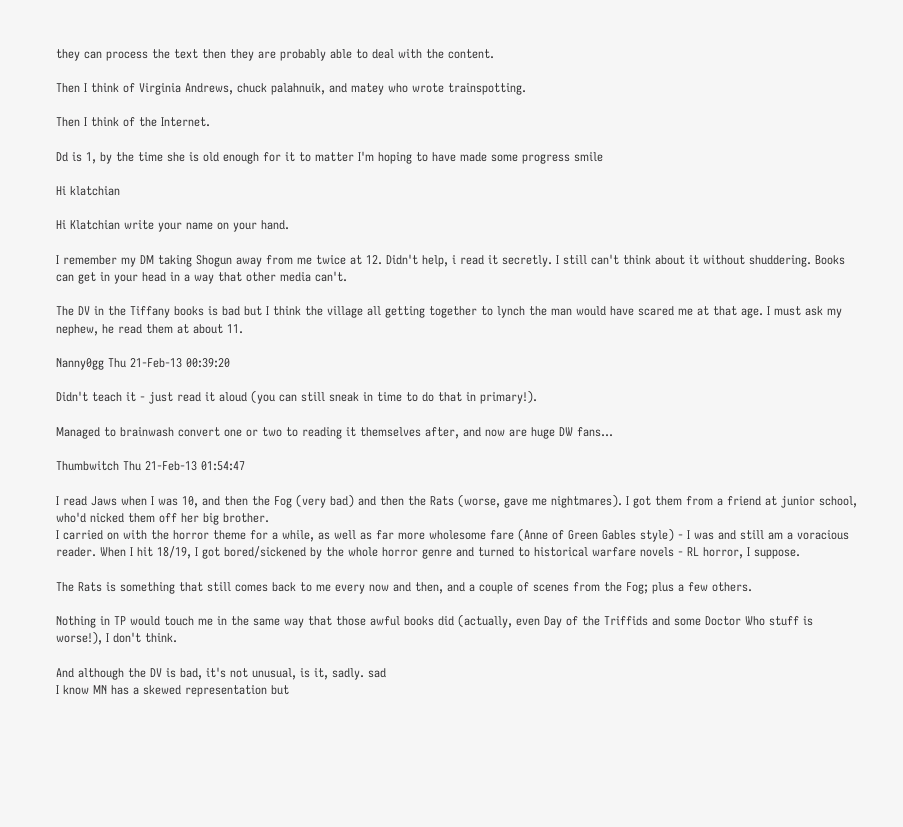they can process the text then they are probably able to deal with the content.

Then I think of Virginia Andrews, chuck palahnuik, and matey who wrote trainspotting.

Then I think of the Internet.

Dd is 1, by the time she is old enough for it to matter I'm hoping to have made some progress smile

Hi klatchian

Hi Klatchian write your name on your hand.

I remember my DM taking Shogun away from me twice at 12. Didn't help, i read it secretly. I still can't think about it without shuddering. Books can get in your head in a way that other media can't.

The DV in the Tiffany books is bad but I think the village all getting together to lynch the man would have scared me at that age. I must ask my nephew, he read them at about 11.

Nanny0gg Thu 21-Feb-13 00:39:20

Didn't teach it - just read it aloud (you can still sneak in time to do that in primary!).

Managed to brainwash convert one or two to reading it themselves after, and now are huge DW fans...

Thumbwitch Thu 21-Feb-13 01:54:47

I read Jaws when I was 10, and then the Fog (very bad) and then the Rats (worse, gave me nightmares). I got them from a friend at junior school, who'd nicked them off her big brother.
I carried on with the horror theme for a while, as well as far more wholesome fare (Anne of Green Gables style) - I was and still am a voracious reader. When I hit 18/19, I got bored/sickened by the whole horror genre and turned to historical warfare novels - RL horror, I suppose.

The Rats is something that still comes back to me every now and then, and a couple of scenes from the Fog; plus a few others.

Nothing in TP would touch me in the same way that those awful books did (actually, even Day of the Triffids and some Doctor Who stuff is worse!), I don't think.

And although the DV is bad, it's not unusual, is it, sadly. sad
I know MN has a skewed representation but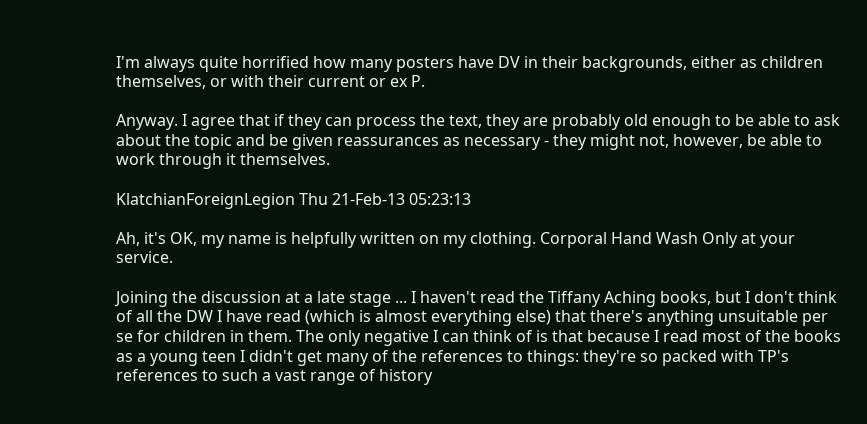I'm always quite horrified how many posters have DV in their backgrounds, either as children themselves, or with their current or ex P.

Anyway. I agree that if they can process the text, they are probably old enough to be able to ask about the topic and be given reassurances as necessary - they might not, however, be able to work through it themselves.

KlatchianForeignLegion Thu 21-Feb-13 05:23:13

Ah, it's OK, my name is helpfully written on my clothing. Corporal Hand Wash Only at your service.

Joining the discussion at a late stage ... I haven't read the Tiffany Aching books, but I don't think of all the DW I have read (which is almost everything else) that there's anything unsuitable per se for children in them. The only negative I can think of is that because I read most of the books as a young teen I didn't get many of the references to things: they're so packed with TP's references to such a vast range of history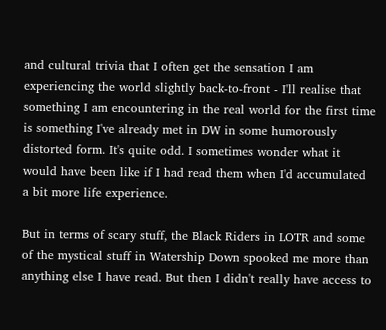and cultural trivia that I often get the sensation I am experiencing the world slightly back-to-front - I'll realise that something I am encountering in the real world for the first time is something I've already met in DW in some humorously distorted form. It's quite odd. I sometimes wonder what it would have been like if I had read them when I'd accumulated a bit more life experience.

But in terms of scary stuff, the Black Riders in LOTR and some of the mystical stuff in Watership Down spooked me more than anything else I have read. But then I didn't really have access to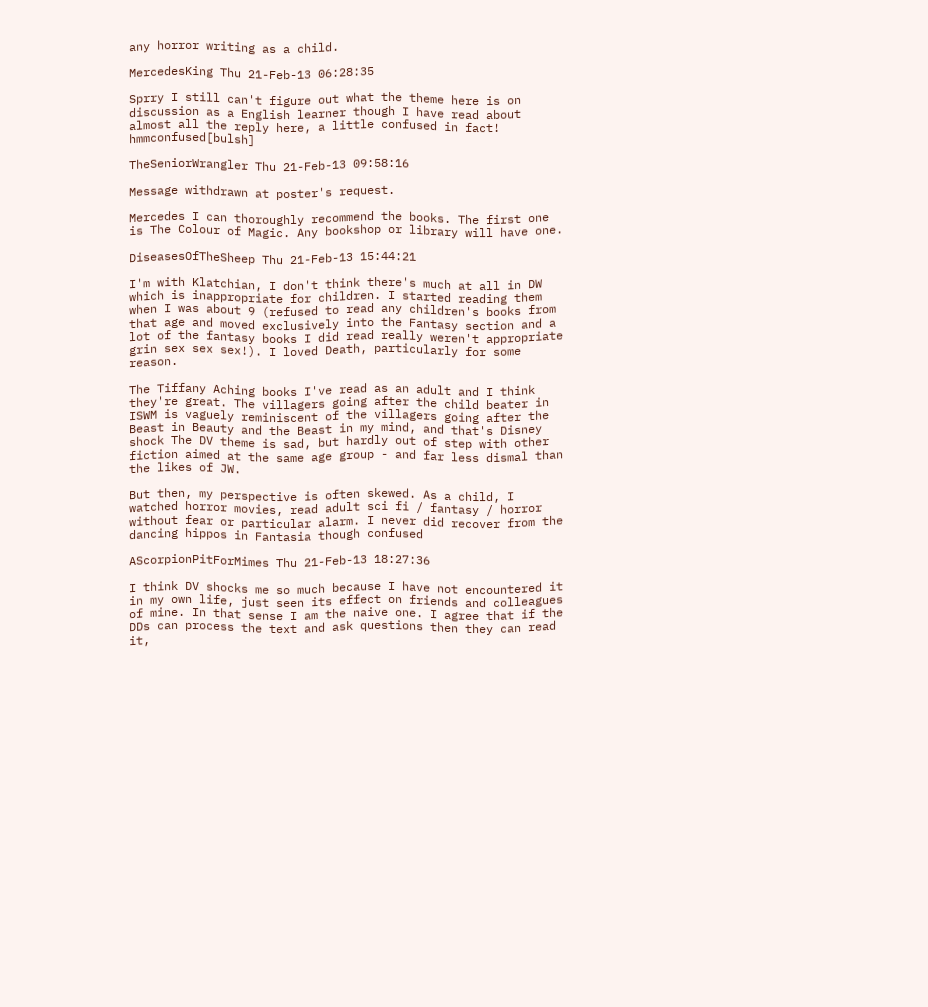any horror writing as a child.

MercedesKing Thu 21-Feb-13 06:28:35

Sprry I still can't figure out what the theme here is on discussion as a English learner though I have read about almost all the reply here, a little confused in fact! hmmconfused[bulsh]

TheSeniorWrangler Thu 21-Feb-13 09:58:16

Message withdrawn at poster's request.

Mercedes I can thoroughly recommend the books. The first one is The Colour of Magic. Any bookshop or library will have one.

DiseasesOfTheSheep Thu 21-Feb-13 15:44:21

I'm with Klatchian, I don't think there's much at all in DW which is inappropriate for children. I started reading them when I was about 9 (refused to read any children's books from that age and moved exclusively into the Fantasy section and a lot of the fantasy books I did read really weren't appropriate grin sex sex sex!). I loved Death, particularly for some reason.

The Tiffany Aching books I've read as an adult and I think they're great. The villagers going after the child beater in ISWM is vaguely reminiscent of the villagers going after the Beast in Beauty and the Beast in my mind, and that's Disney shock The DV theme is sad, but hardly out of step with other fiction aimed at the same age group - and far less dismal than the likes of JW.

But then, my perspective is often skewed. As a child, I watched horror movies, read adult sci fi / fantasy / horror without fear or particular alarm. I never did recover from the dancing hippos in Fantasia though confused

AScorpionPitForMimes Thu 21-Feb-13 18:27:36

I think DV shocks me so much because I have not encountered it in my own life, just seen its effect on friends and colleagues of mine. In that sense I am the naive one. I agree that if the DDs can process the text and ask questions then they can read it,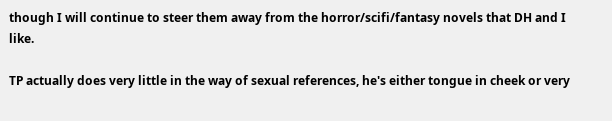though I will continue to steer them away from the horror/scifi/fantasy novels that DH and I like.

TP actually does very little in the way of sexual references, he's either tongue in cheek or very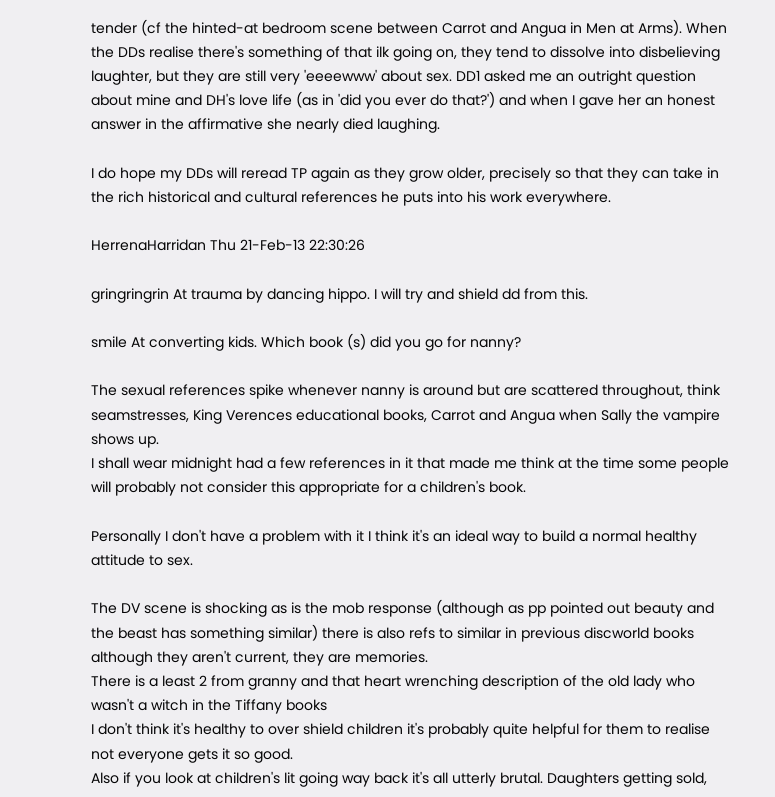tender (cf the hinted-at bedroom scene between Carrot and Angua in Men at Arms). When the DDs realise there's something of that ilk going on, they tend to dissolve into disbelieving laughter, but they are still very 'eeeewww' about sex. DD1 asked me an outright question about mine and DH's love life (as in 'did you ever do that?') and when I gave her an honest answer in the affirmative she nearly died laughing.

I do hope my DDs will reread TP again as they grow older, precisely so that they can take in the rich historical and cultural references he puts into his work everywhere.

HerrenaHarridan Thu 21-Feb-13 22:30:26

gringringrin At trauma by dancing hippo. I will try and shield dd from this.

smile At converting kids. Which book (s) did you go for nanny?

The sexual references spike whenever nanny is around but are scattered throughout, think seamstresses, King Verences educational books, Carrot and Angua when Sally the vampire shows up.
I shall wear midnight had a few references in it that made me think at the time some people will probably not consider this appropriate for a children's book.

Personally I don't have a problem with it I think it's an ideal way to build a normal healthy attitude to sex.

The DV scene is shocking as is the mob response (although as pp pointed out beauty and the beast has something similar) there is also refs to similar in previous discworld books although they aren't current, they are memories.
There is a least 2 from granny and that heart wrenching description of the old lady who wasn't a witch in the Tiffany books
I don't think it's healthy to over shield children it's probably quite helpful for them to realise not everyone gets it so good.
Also if you look at children's lit going way back it's all utterly brutal. Daughters getting sold,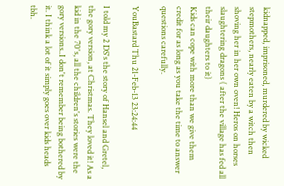kidnapped, imprisoned, murdered by wicked stepmothers, nearly eaten by a witch then shoving her in her own oven! Heros on horses slaughtering dragons ( after the village has fed all their daughters to it)
Kids can cope with more than we give them credit for as long as you take the time to answer questions carefully.

YouBastard Thu 21-Feb-13 23:24:44

I told my 2 DS's the story of Hansel and Gretel, the gory version, at Christmas. They loved it! As a kid in the 70's, all the children's stories were the gory versions..I don't remember being bothered by it. I think a lot of it simply goes over kids heads tbh.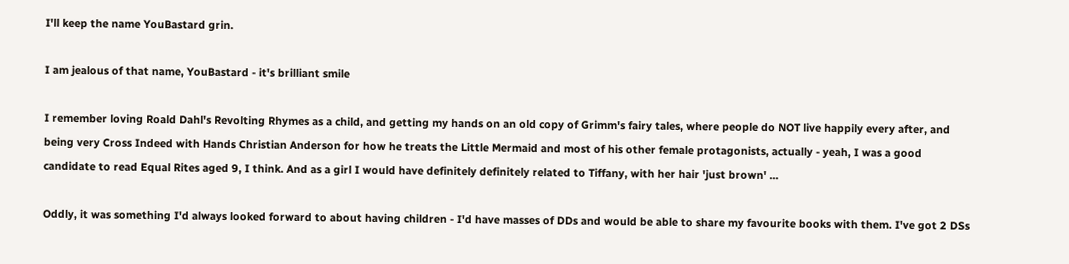I'll keep the name YouBastard grin.

I am jealous of that name, YouBastard - it's brilliant smile

I remember loving Roald Dahl's Revolting Rhymes as a child, and getting my hands on an old copy of Grimm's fairy tales, where people do NOT live happily every after, and being very Cross Indeed with Hands Christian Anderson for how he treats the Little Mermaid and most of his other female protagonists, actually - yeah, I was a good candidate to read Equal Rites aged 9, I think. And as a girl I would have definitely definitely related to Tiffany, with her hair 'just brown' ...

Oddly, it was something I'd always looked forward to about having children - I'd have masses of DDs and would be able to share my favourite books with them. I've got 2 DSs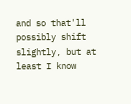and so that'll possibly shift slightly, but at least I know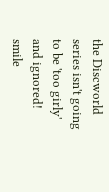the Discworld series isn't going to be 'too girly' and ignored! smile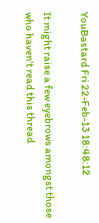YouBastard Fri 22-Feb-13 18:48:12

It might raise a few eyebrows amongst those who haven't read this thread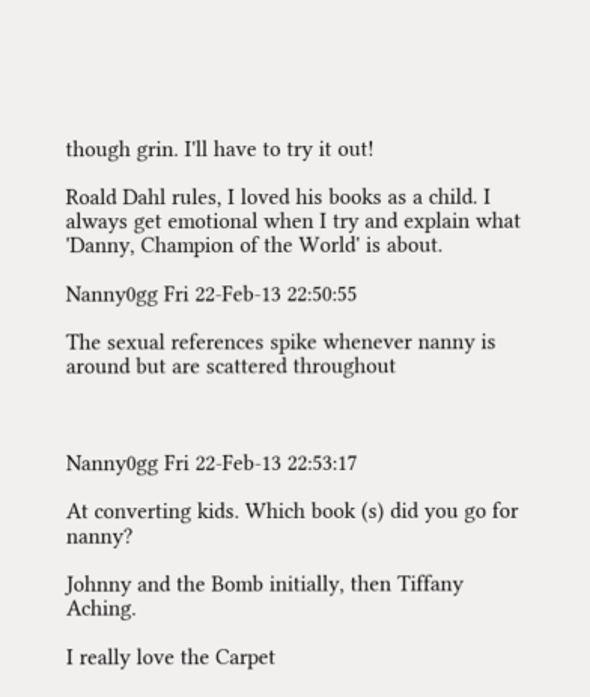though grin. I'll have to try it out!

Roald Dahl rules, I loved his books as a child. I always get emotional when I try and explain what 'Danny, Champion of the World' is about.

Nanny0gg Fri 22-Feb-13 22:50:55

The sexual references spike whenever nanny is around but are scattered throughout



Nanny0gg Fri 22-Feb-13 22:53:17

At converting kids. Which book (s) did you go for nanny?

Johnny and the Bomb initially, then Tiffany Aching.

I really love the Carpet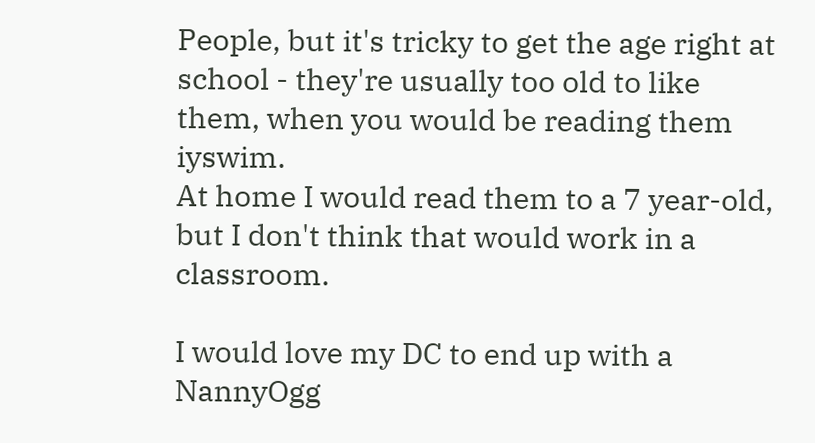People, but it's tricky to get the age right at school - they're usually too old to like them, when you would be reading them iyswim.
At home I would read them to a 7 year-old, but I don't think that would work in a classroom.

I would love my DC to end up with a NannyOgg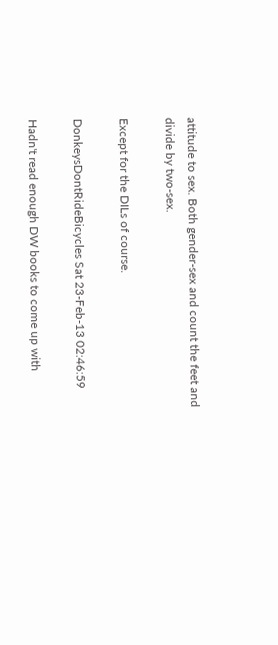attitude to sex. Both gender-sex and count the feet and divide by two-sex.

Except for the DILs of course.

DonkeysDontRideBicycles Sat 23-Feb-13 02:46:59

Hadn't read enough DW books to come up with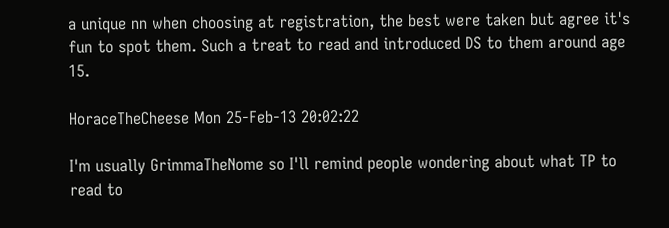a unique nn when choosing at registration, the best were taken but agree it's fun to spot them. Such a treat to read and introduced DS to them around age 15.

HoraceTheCheese Mon 25-Feb-13 20:02:22

I'm usually GrimmaTheNome so I'll remind people wondering about what TP to read to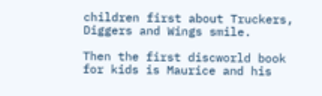children first about Truckers, Diggers and Wings smile.

Then the first discworld book for kids is Maurice and his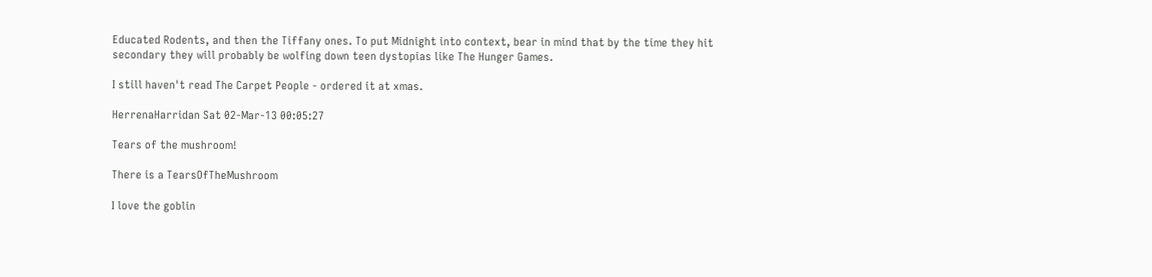Educated Rodents, and then the Tiffany ones. To put Midnight into context, bear in mind that by the time they hit secondary they will probably be wolfing down teen dystopias like The Hunger Games.

I still haven't read The Carpet People - ordered it at xmas.

HerrenaHarridan Sat 02-Mar-13 00:05:27

Tears of the mushroom!

There is a TearsOfTheMushroom

I love the goblin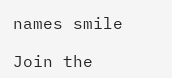names smile

Join the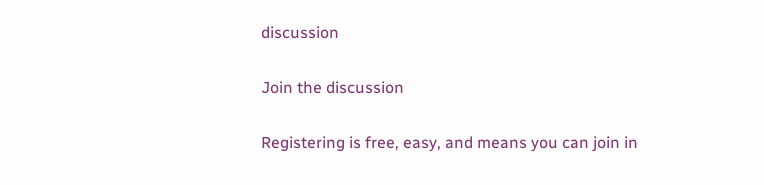discussion

Join the discussion

Registering is free, easy, and means you can join in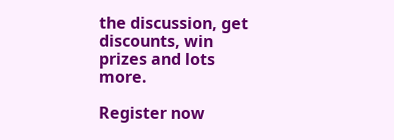the discussion, get discounts, win prizes and lots more.

Register now